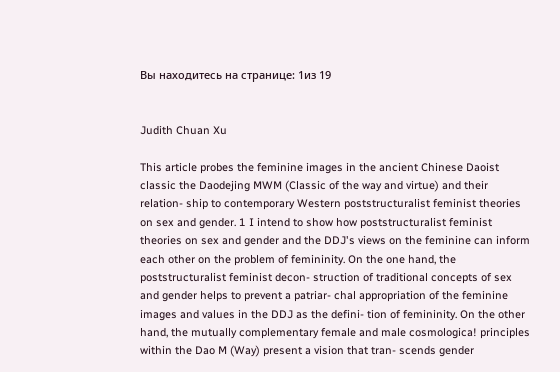Вы находитесь на странице: 1из 19


Judith Chuan Xu

This article probes the feminine images in the ancient Chinese Daoist classic the Daodejing MWM (Classic of the way and virtue) and their relation- ship to contemporary Western poststructuralist feminist theories on sex and gender. 1 I intend to show how poststructuralist feminist theories on sex and gender and the DDJ's views on the feminine can inform each other on the problem of femininity. On the one hand, the poststructuralist feminist decon- struction of traditional concepts of sex and gender helps to prevent a patriar- chal appropriation of the feminine images and values in the DDJ as the defini- tion of femininity. On the other hand, the mutually complementary female and male cosmologica! principles within the Dao M (Way) present a vision that tran- scends gender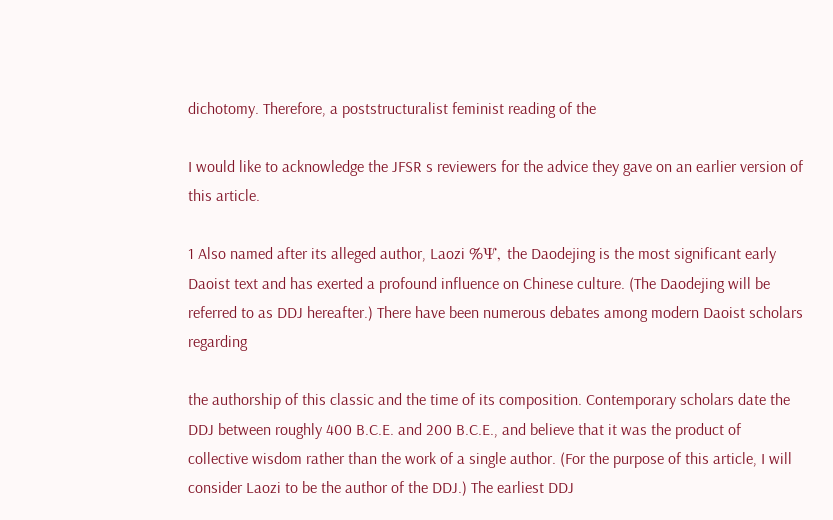dichotomy. Therefore, a poststructuralist feminist reading of the

I would like to acknowledge the JFSR s reviewers for the advice they gave on an earlier version of this article.

1 Also named after its alleged author, Laozi %Ψ, the Daodejing is the most significant early Daoist text and has exerted a profound influence on Chinese culture. (The Daodejing will be referred to as DDJ hereafter.) There have been numerous debates among modern Daoist scholars regarding

the authorship of this classic and the time of its composition. Contemporary scholars date the DDJ between roughly 400 B.C.E. and 200 B.C.E., and believe that it was the product of collective wisdom rather than the work of a single author. (For the purpose of this article, I will consider Laozi to be the author of the DDJ.) The earliest DDJ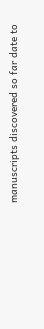manuscripts discovered so far date to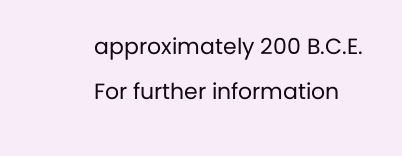approximately 200 B.C.E. For further information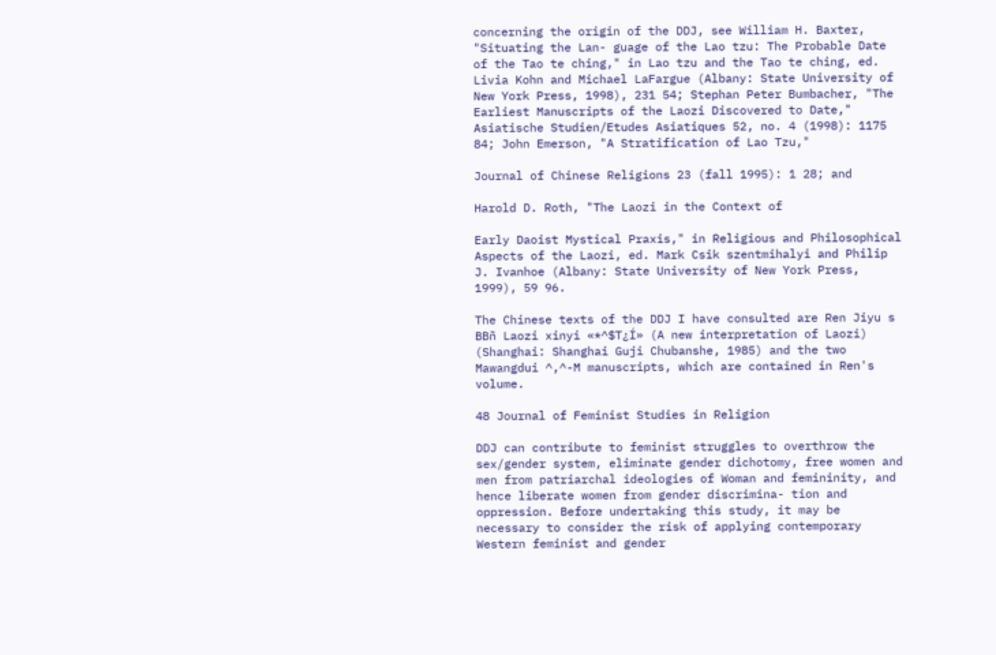concerning the origin of the DDJ, see William H. Baxter, "Situating the Lan- guage of the Lao tzu: The Probable Date of the Tao te ching," in Lao tzu and the Tao te ching, ed. Livia Kohn and Michael LaFargue (Albany: State University of New York Press, 1998), 231 54; Stephan Peter Bumbacher, "The Earliest Manuscripts of the Laozi Discovered to Date," Asiatische Studien/Etudes Asiatiques 52, no. 4 (1998): 1175 84; John Emerson, "A Stratification of Lao Tzu,"

Journal of Chinese Religions 23 (fall 1995): 1 28; and

Harold D. Roth, "The Laozi in the Context of

Early Daoist Mystical Praxis," in Religious and Philosophical Aspects of the Laozi, ed. Mark Csik szentmihalyi and Philip J. Ivanhoe (Albany: State University of New York Press, 1999), 59 96.

The Chinese texts of the DDJ I have consulted are Ren Jiyu s BBñ Laozi xinyi «*^$T¿Í» (A new interpretation of Laozi) (Shanghai: Shanghai Guji Chubanshe, 1985) and the two Mawangdui ^,^-M manuscripts, which are contained in Ren's volume.

48 Journal of Feminist Studies in Religion

DDJ can contribute to feminist struggles to overthrow the sex/gender system, eliminate gender dichotomy, free women and men from patriarchal ideologies of Woman and femininity, and hence liberate women from gender discrimina- tion and oppression. Before undertaking this study, it may be necessary to consider the risk of applying contemporary Western feminist and gender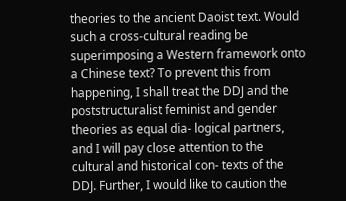theories to the ancient Daoist text. Would such a cross-cultural reading be superimposing a Western framework onto a Chinese text? To prevent this from happening, I shall treat the DDJ and the poststructuralist feminist and gender theories as equal dia- logical partners, and I will pay close attention to the cultural and historical con- texts of the DDJ. Further, I would like to caution the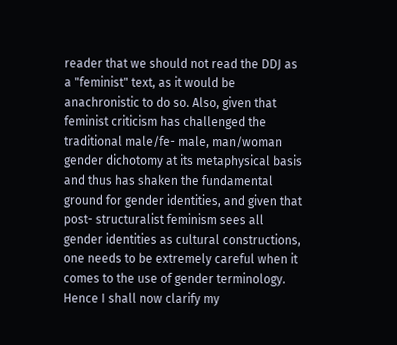reader that we should not read the DDJ as a "feminist" text, as it would be anachronistic to do so. Also, given that feminist criticism has challenged the traditional male/fe- male, man/woman gender dichotomy at its metaphysical basis and thus has shaken the fundamental ground for gender identities, and given that post- structuralist feminism sees all gender identities as cultural constructions, one needs to be extremely careful when it comes to the use of gender terminology. Hence I shall now clarify my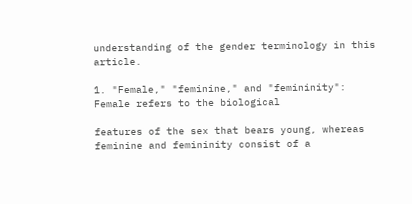understanding of the gender terminology in this article.

1. "Female," "feminine," and "femininity": Female refers to the biological

features of the sex that bears young, whereas feminine and femininity consist of a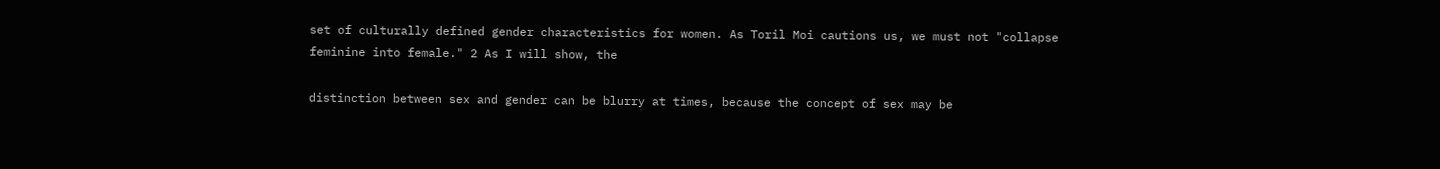set of culturally defined gender characteristics for women. As Toril Moi cautions us, we must not "collapse feminine into female." 2 As I will show, the

distinction between sex and gender can be blurry at times, because the concept of sex may be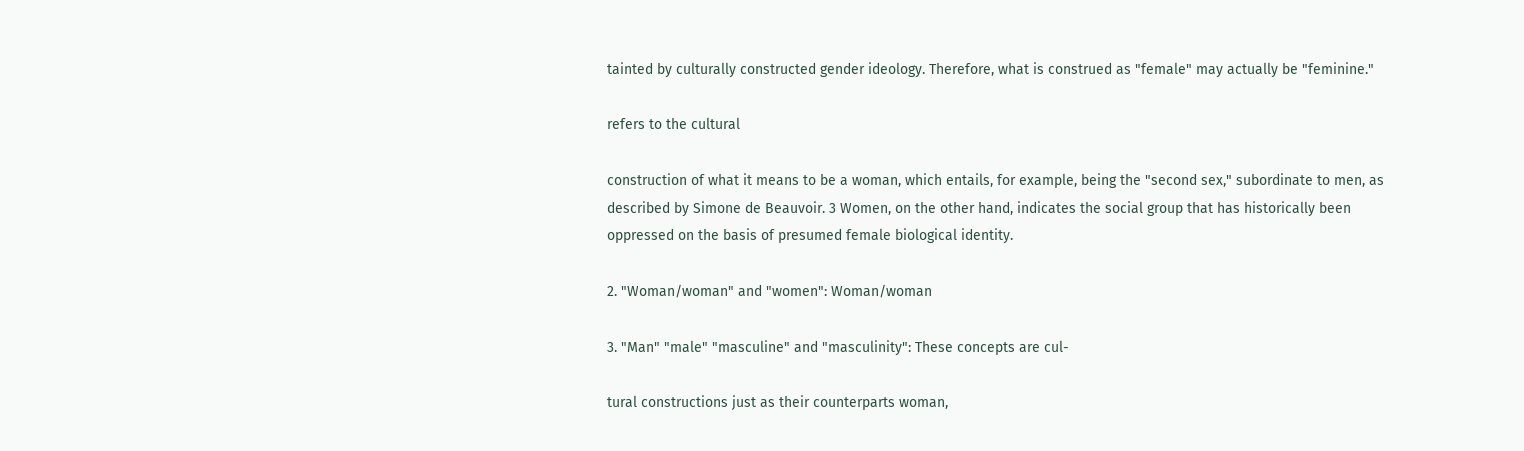tainted by culturally constructed gender ideology. Therefore, what is construed as "female" may actually be "feminine."

refers to the cultural

construction of what it means to be a woman, which entails, for example, being the "second sex," subordinate to men, as described by Simone de Beauvoir. 3 Women, on the other hand, indicates the social group that has historically been oppressed on the basis of presumed female biological identity.

2. "Woman/woman" and "women": Woman/woman

3. "Man" "male" "masculine" and "masculinity": These concepts are cul-

tural constructions just as their counterparts woman,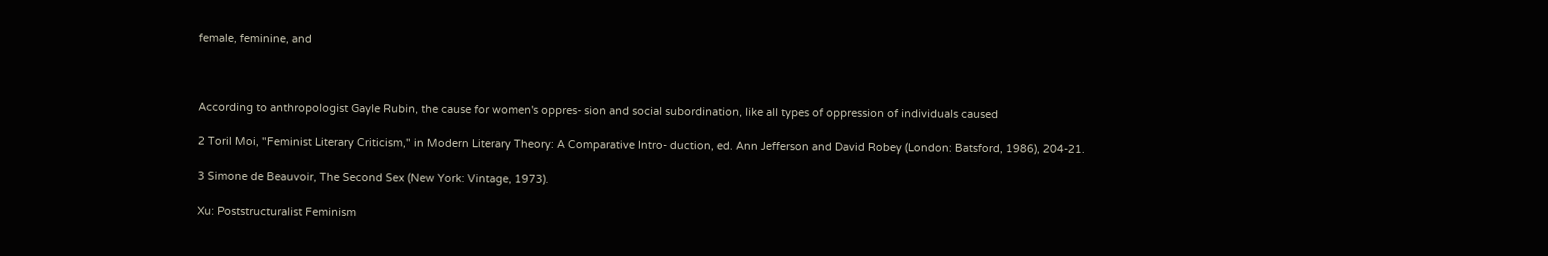female, feminine, and



According to anthropologist Gayle Rubin, the cause for women's oppres- sion and social subordination, like all types of oppression of individuals caused

2 Toril Moi, "Feminist Literary Criticism," in Modern Literary Theory: A Comparative Intro- duction, ed. Ann Jefferson and David Robey (London: Batsford, 1986), 204-21.

3 Simone de Beauvoir, The Second Sex (New York: Vintage, 1973).

Xu: Poststructuralist Feminism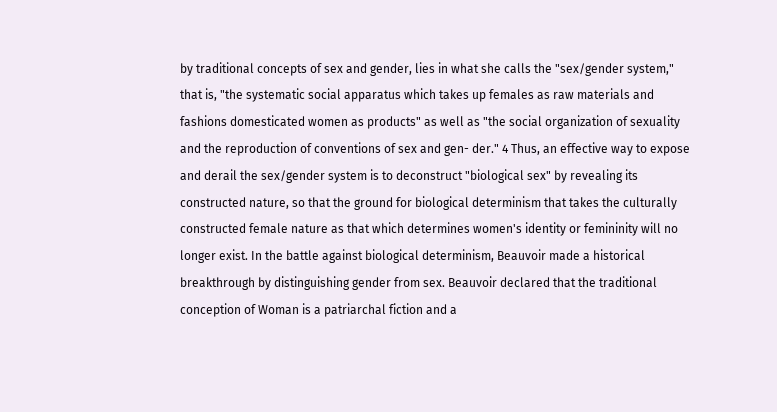by traditional concepts of sex and gender, lies in what she calls the "sex/gender system," that is, "the systematic social apparatus which takes up females as raw materials and fashions domesticated women as products" as well as "the social organization of sexuality and the reproduction of conventions of sex and gen- der." 4 Thus, an effective way to expose and derail the sex/gender system is to deconstruct "biological sex" by revealing its constructed nature, so that the ground for biological determinism that takes the culturally constructed female nature as that which determines women's identity or femininity will no longer exist. In the battle against biological determinism, Beauvoir made a historical breakthrough by distinguishing gender from sex. Beauvoir declared that the traditional conception of Woman is a patriarchal fiction and a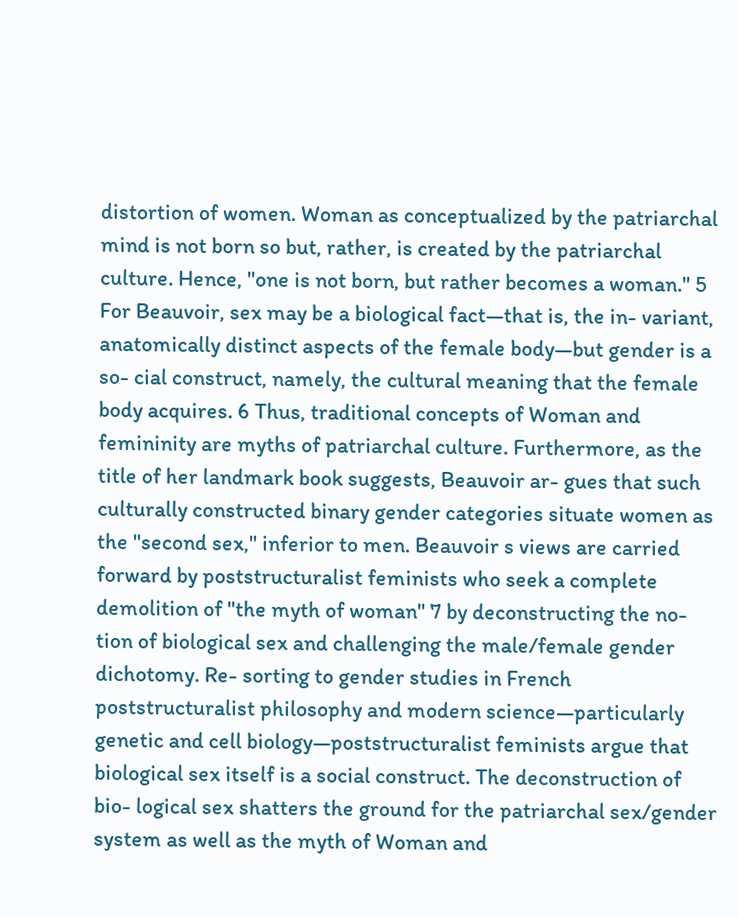distortion of women. Woman as conceptualized by the patriarchal mind is not born so but, rather, is created by the patriarchal culture. Hence, "one is not born, but rather becomes a woman." 5 For Beauvoir, sex may be a biological fact—that is, the in- variant, anatomically distinct aspects of the female body—but gender is a so- cial construct, namely, the cultural meaning that the female body acquires. 6 Thus, traditional concepts of Woman and femininity are myths of patriarchal culture. Furthermore, as the title of her landmark book suggests, Beauvoir ar- gues that such culturally constructed binary gender categories situate women as the "second sex," inferior to men. Beauvoir s views are carried forward by poststructuralist feminists who seek a complete demolition of "the myth of woman" 7 by deconstructing the no- tion of biological sex and challenging the male/female gender dichotomy. Re- sorting to gender studies in French poststructuralist philosophy and modern science—particularly genetic and cell biology—poststructuralist feminists argue that biological sex itself is a social construct. The deconstruction of bio- logical sex shatters the ground for the patriarchal sex/gender system as well as the myth of Woman and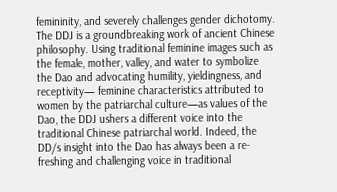femininity, and severely challenges gender dichotomy. The DDJ is a groundbreaking work of ancient Chinese philosophy. Using traditional feminine images such as the female, mother, valley, and water to symbolize the Dao and advocating humility, yieldingness, and receptivity— feminine characteristics attributed to women by the patriarchal culture—as values of the Dao, the DDJ ushers a different voice into the traditional Chinese patriarchal world. Indeed, the DD/s insight into the Dao has always been a re- freshing and challenging voice in traditional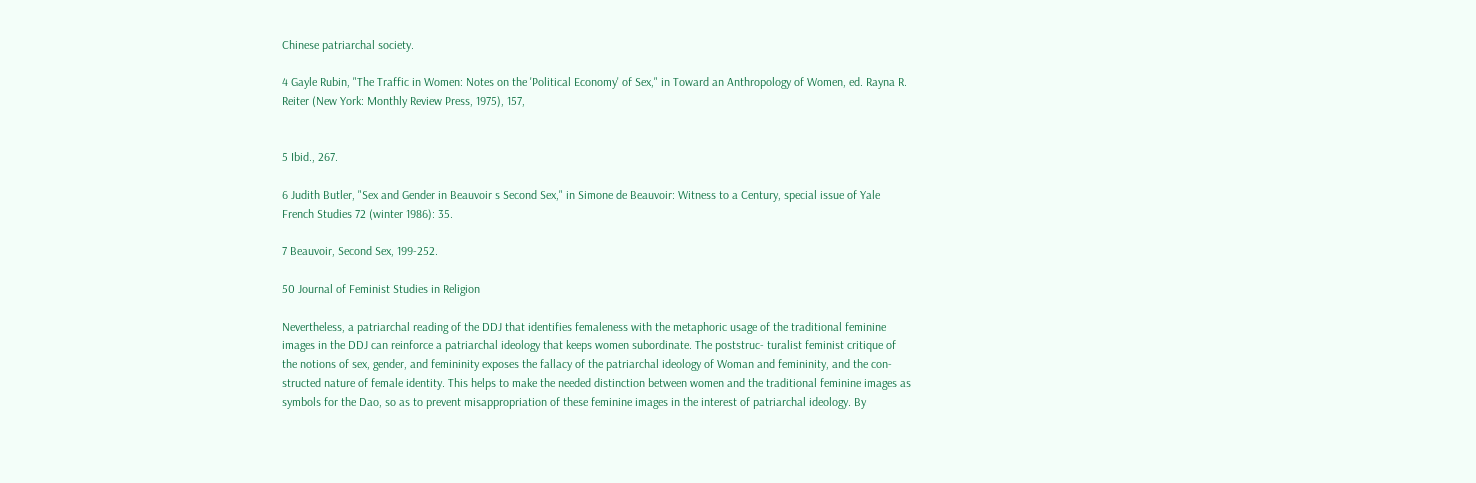Chinese patriarchal society.

4 Gayle Rubin, "The Traffic in Women: Notes on the 'Political Economy' of Sex," in Toward an Anthropology of Women, ed. Rayna R. Reiter (New York: Monthly Review Press, 1975), 157,


5 Ibid., 267.

6 Judith Butler, "Sex and Gender in Beauvoir s Second Sex," in Simone de Beauvoir: Witness to a Century, special issue of Yale French Studies 72 (winter 1986): 35.

7 Beauvoir, Second Sex, 199-252.

50 Journal of Feminist Studies in Religion

Nevertheless, a patriarchal reading of the DDJ that identifies femaleness with the metaphoric usage of the traditional feminine images in the DDJ can reinforce a patriarchal ideology that keeps women subordinate. The poststruc- turalist feminist critique of the notions of sex, gender, and femininity exposes the fallacy of the patriarchal ideology of Woman and femininity, and the con- structed nature of female identity. This helps to make the needed distinction between women and the traditional feminine images as symbols for the Dao, so as to prevent misappropriation of these feminine images in the interest of patriarchal ideology. By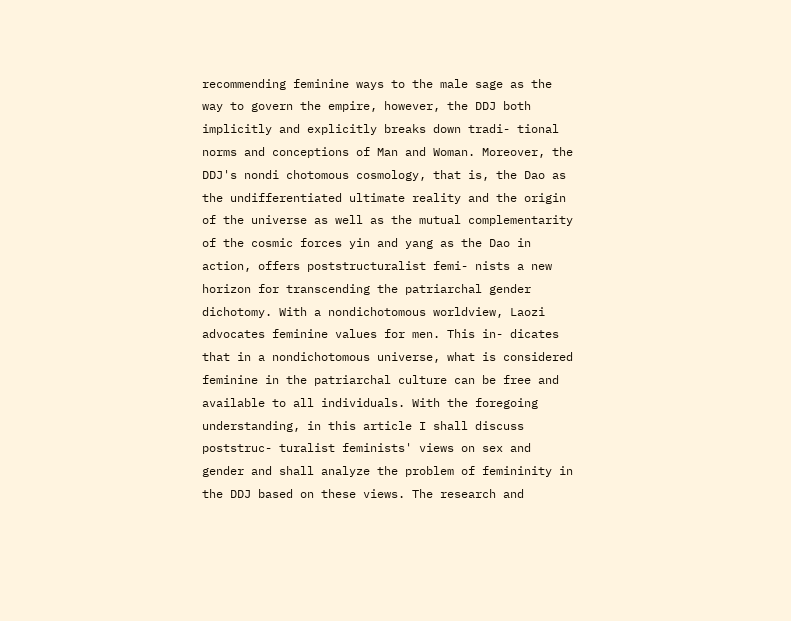recommending feminine ways to the male sage as the way to govern the empire, however, the DDJ both implicitly and explicitly breaks down tradi- tional norms and conceptions of Man and Woman. Moreover, the DDJ's nondi chotomous cosmology, that is, the Dao as the undifferentiated ultimate reality and the origin of the universe as well as the mutual complementarity of the cosmic forces yin and yang as the Dao in action, offers poststructuralist femi- nists a new horizon for transcending the patriarchal gender dichotomy. With a nondichotomous worldview, Laozi advocates feminine values for men. This in- dicates that in a nondichotomous universe, what is considered feminine in the patriarchal culture can be free and available to all individuals. With the foregoing understanding, in this article I shall discuss poststruc- turalist feminists' views on sex and gender and shall analyze the problem of femininity in the DDJ based on these views. The research and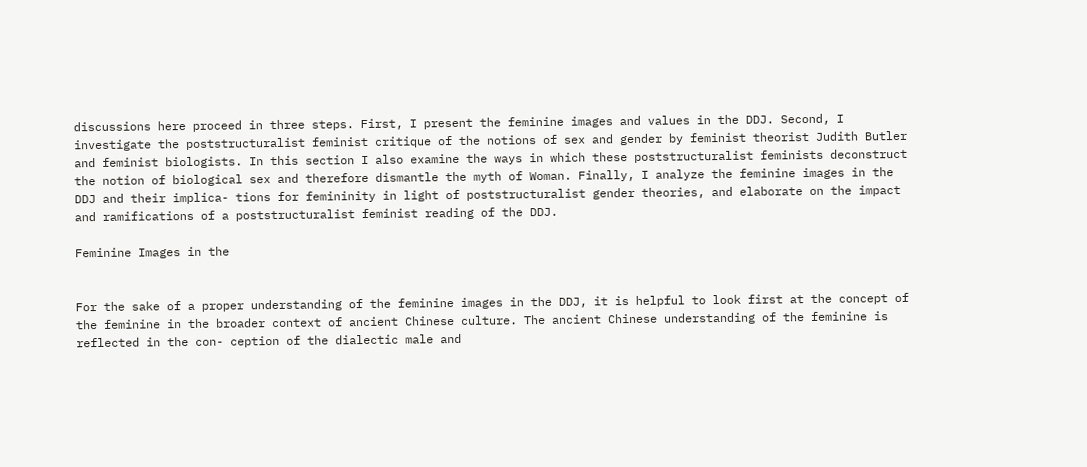discussions here proceed in three steps. First, I present the feminine images and values in the DDJ. Second, I investigate the poststructuralist feminist critique of the notions of sex and gender by feminist theorist Judith Butler and feminist biologists. In this section I also examine the ways in which these poststructuralist feminists deconstruct the notion of biological sex and therefore dismantle the myth of Woman. Finally, I analyze the feminine images in the DDJ and their implica- tions for femininity in light of poststructuralist gender theories, and elaborate on the impact and ramifications of a poststructuralist feminist reading of the DDJ.

Feminine Images in the


For the sake of a proper understanding of the feminine images in the DDJ, it is helpful to look first at the concept of the feminine in the broader context of ancient Chinese culture. The ancient Chinese understanding of the feminine is reflected in the con- ception of the dialectic male and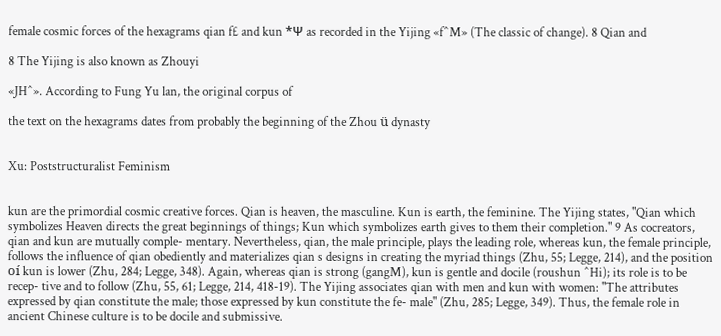female cosmic forces of the hexagrams qian f£ and kun *Ψ as recorded in the Yijing «f^M» (The classic of change). 8 Qian and

8 The Yijing is also known as Zhouyi

«JH^». According to Fung Yu lan, the original corpus of

the text on the hexagrams dates from probably the beginning of the Zhou ü dynasty


Xu: Poststructuralist Feminism


kun are the primordial cosmic creative forces. Qian is heaven, the masculine. Kun is earth, the feminine. The Yijing states, "Qian which symbolizes Heaven directs the great beginnings of things; Kun which symbolizes earth gives to them their completion." 9 As cocreators, qian and kun are mutually comple- mentary. Nevertheless, qian, the male principle, plays the leading role, whereas kun, the female principle, follows the influence of qian obediently and materializes qian s designs in creating the myriad things (Zhu, 55; Legge, 214), and the position oí kun is lower (Zhu, 284; Legge, 348). Again, whereas qian is strong (gangM), kun is gentle and docile (roushun ^Hi); its role is to be recep- tive and to follow (Zhu, 55, 61; Legge, 214, 418-19). The Yijing associates qian with men and kun with women: "The attributes expressed by qian constitute the male; those expressed by kun constitute the fe- male" (Zhu, 285; Legge, 349). Thus, the female role in ancient Chinese culture is to be docile and submissive.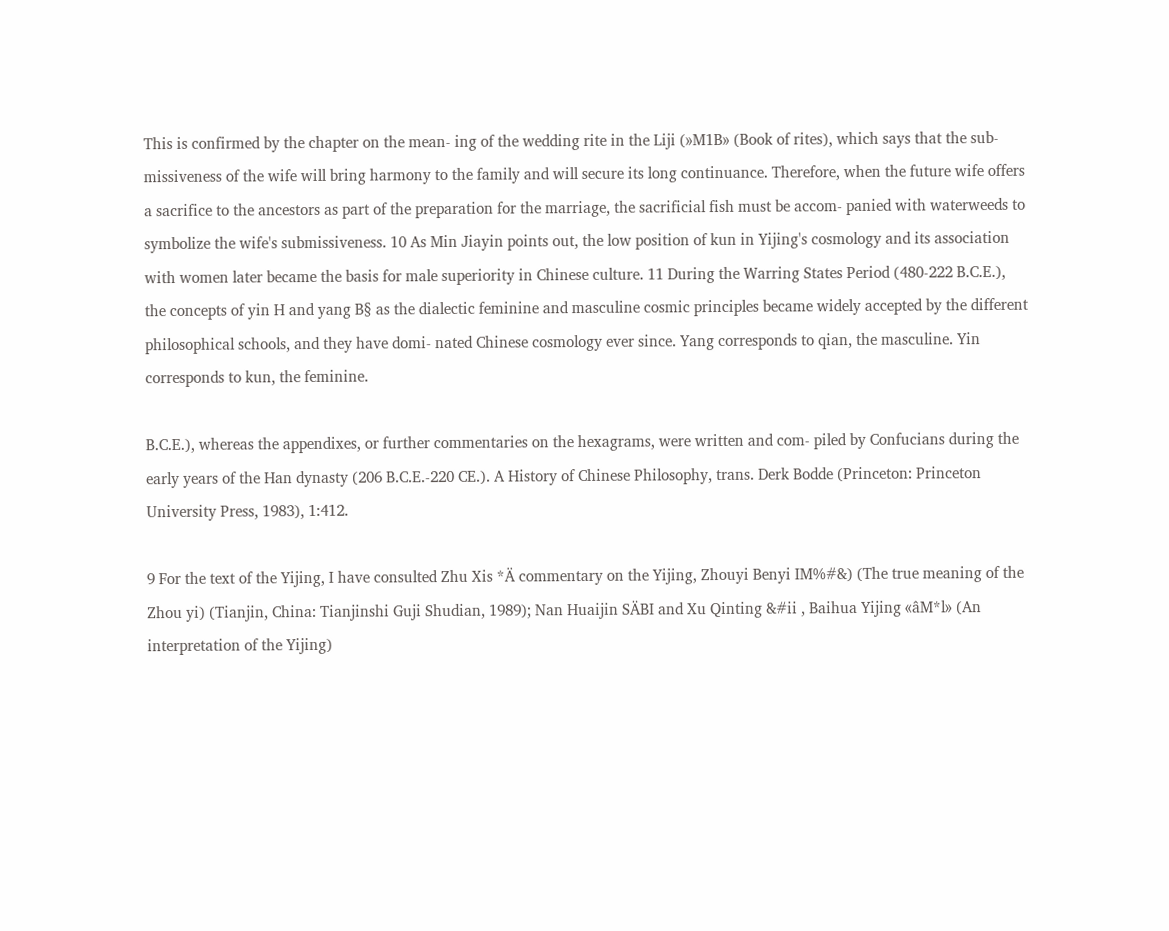This is confirmed by the chapter on the mean- ing of the wedding rite in the Liji (»M1B» (Book of rites), which says that the sub- missiveness of the wife will bring harmony to the family and will secure its long continuance. Therefore, when the future wife offers a sacrifice to the ancestors as part of the preparation for the marriage, the sacrificial fish must be accom- panied with waterweeds to symbolize the wife's submissiveness. 10 As Min Jiayin points out, the low position of kun in Yijing's cosmology and its association with women later became the basis for male superiority in Chinese culture. 11 During the Warring States Period (480-222 B.C.E.), the concepts of yin H and yang B§ as the dialectic feminine and masculine cosmic principles became widely accepted by the different philosophical schools, and they have domi- nated Chinese cosmology ever since. Yang corresponds to qian, the masculine. Yin corresponds to kun, the feminine.

B.C.E.), whereas the appendixes, or further commentaries on the hexagrams, were written and com- piled by Confucians during the early years of the Han dynasty (206 B.C.E.-220 CE.). A History of Chinese Philosophy, trans. Derk Bodde (Princeton: Princeton University Press, 1983), 1:412.

9 For the text of the Yijing, I have consulted Zhu Xis *Ä commentary on the Yijing, Zhouyi Benyi IM%#&) (The true meaning of the Zhou yi) (Tianjin, China: Tianjinshi Guji Shudian, 1989); Nan Huaijin SÄBI and Xu Qinting &#ii , Baihua Yijing «âM*l» (An interpretation of the Yijing)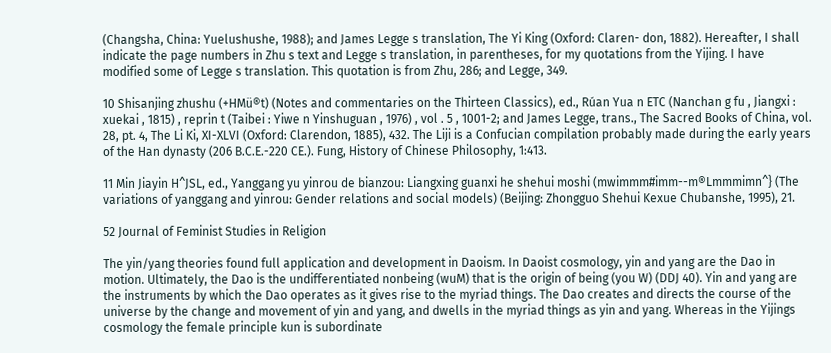(Changsha, China: Yuelushushe, 1988); and James Legge s translation, The Yi King (Oxford: Claren- don, 1882). Hereafter, I shall indicate the page numbers in Zhu s text and Legge s translation, in parentheses, for my quotations from the Yijing. I have modified some of Legge s translation. This quotation is from Zhu, 286; and Legge, 349.

10 Shisanjing zhushu (+HMü®t) (Notes and commentaries on the Thirteen Classics), ed., Rúan Yua n ETC (Nanchan g fu , Jiangxi : xuekai , 1815) , reprin t (Taibei : Yiwe n Yinshuguan , 1976) , vol . 5 , 1001-2; and James Legge, trans., The Sacred Books of China, vol. 28, pt. 4, The Li Ki, XI-XLVI (Oxford: Clarendon, 1885), 432. The Liji is a Confucian compilation probably made during the early years of the Han dynasty (206 B.C.E.-220 CE.). Fung, History of Chinese Philosophy, 1:413.

11 Min Jiayin H^JSL, ed., Yanggang yu yinrou de bianzou: Liangxing guanxi he shehui moshi (mwimmm#imm--m®Lmmmimn^} (The variations of yanggang and yinrou: Gender relations and social models) (Beijing: Zhongguo Shehui Kexue Chubanshe, 1995), 21.

52 Journal of Feminist Studies in Religion

The yin/yang theories found full application and development in Daoism. In Daoist cosmology, yin and yang are the Dao in motion. Ultimately, the Dao is the undifferentiated nonbeing (wuM) that is the origin of being (you W) (DDJ 40). Yin and yang are the instruments by which the Dao operates as it gives rise to the myriad things. The Dao creates and directs the course of the universe by the change and movement of yin and yang, and dwells in the myriad things as yin and yang. Whereas in the Yijings cosmology the female principle kun is subordinate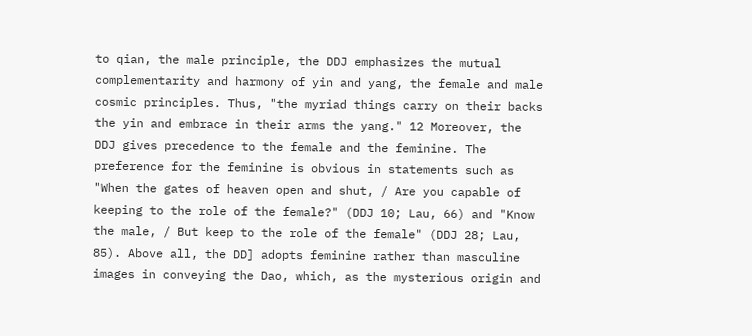to qian, the male principle, the DDJ emphasizes the mutual complementarity and harmony of yin and yang, the female and male cosmic principles. Thus, "the myriad things carry on their backs the yin and embrace in their arms the yang." 12 Moreover, the DDJ gives precedence to the female and the feminine. The preference for the feminine is obvious in statements such as "When the gates of heaven open and shut, / Are you capable of keeping to the role of the female?" (DDJ 10; Lau, 66) and "Know the male, / But keep to the role of the female" (DDJ 28; Lau, 85). Above all, the DD] adopts feminine rather than masculine images in conveying the Dao, which, as the mysterious origin and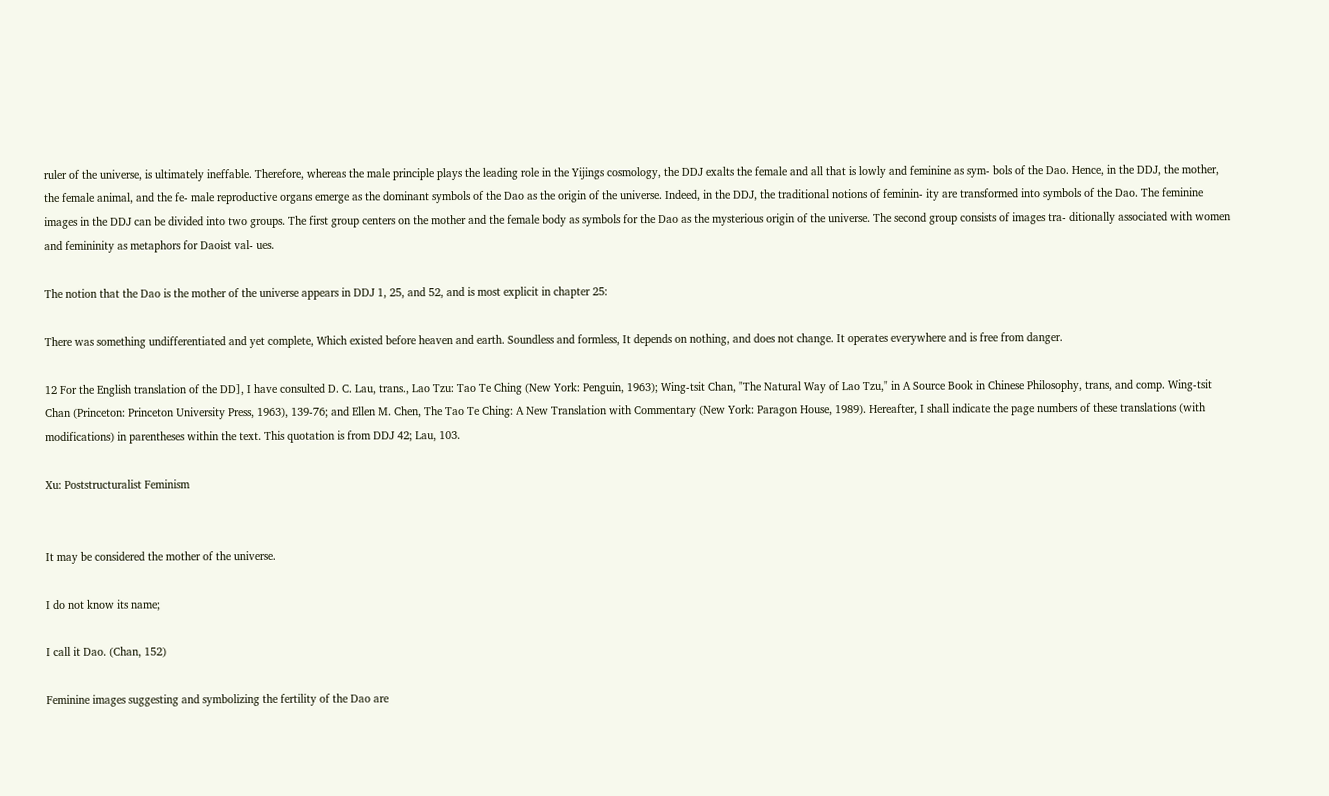ruler of the universe, is ultimately ineffable. Therefore, whereas the male principle plays the leading role in the Yijings cosmology, the DDJ exalts the female and all that is lowly and feminine as sym- bols of the Dao. Hence, in the DDJ, the mother, the female animal, and the fe- male reproductive organs emerge as the dominant symbols of the Dao as the origin of the universe. Indeed, in the DDJ, the traditional notions of feminin- ity are transformed into symbols of the Dao. The feminine images in the DDJ can be divided into two groups. The first group centers on the mother and the female body as symbols for the Dao as the mysterious origin of the universe. The second group consists of images tra- ditionally associated with women and femininity as metaphors for Daoist val- ues.

The notion that the Dao is the mother of the universe appears in DDJ 1, 25, and 52, and is most explicit in chapter 25:

There was something undifferentiated and yet complete, Which existed before heaven and earth. Soundless and formless, It depends on nothing, and does not change. It operates everywhere and is free from danger.

12 For the English translation of the DD], I have consulted D. C. Lau, trans., Lao Tzu: Tao Te Ching (New York: Penguin, 1963); Wing-tsit Chan, "The Natural Way of Lao Tzu," in A Source Book in Chinese Philosophy, trans, and comp. Wing-tsit Chan (Princeton: Princeton University Press, 1963), 139-76; and Ellen M. Chen, The Tao Te Ching: A New Translation with Commentary (New York: Paragon House, 1989). Hereafter, I shall indicate the page numbers of these translations (with modifications) in parentheses within the text. This quotation is from DDJ 42; Lau, 103.

Xu: Poststructuralist Feminism


It may be considered the mother of the universe.

I do not know its name;

I call it Dao. (Chan, 152)

Feminine images suggesting and symbolizing the fertility of the Dao are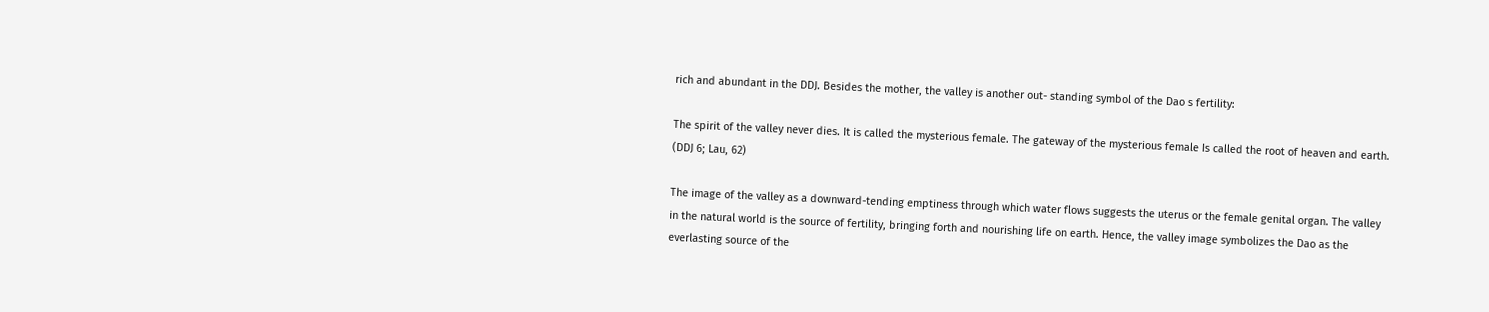rich and abundant in the DDJ. Besides the mother, the valley is another out- standing symbol of the Dao s fertility:

The spirit of the valley never dies. It is called the mysterious female. The gateway of the mysterious female Is called the root of heaven and earth. (DDJ 6; Lau, 62)

The image of the valley as a downward-tending emptiness through which water flows suggests the uterus or the female genital organ. The valley in the natural world is the source of fertility, bringing forth and nourishing life on earth. Hence, the valley image symbolizes the Dao as the everlasting source of the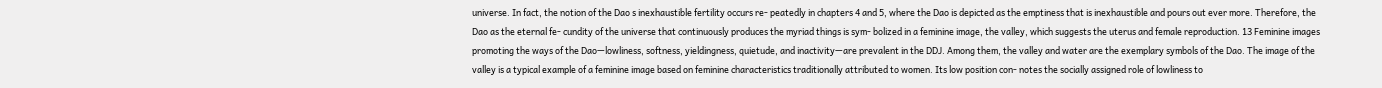universe. In fact, the notion of the Dao s inexhaustible fertility occurs re- peatedly in chapters 4 and 5, where the Dao is depicted as the emptiness that is inexhaustible and pours out ever more. Therefore, the Dao as the eternal fe- cundity of the universe that continuously produces the myriad things is sym- bolized in a feminine image, the valley, which suggests the uterus and female reproduction. 13 Feminine images promoting the ways of the Dao—lowliness, softness, yieldingness, quietude, and inactivity—are prevalent in the DDJ. Among them, the valley and water are the exemplary symbols of the Dao. The image of the valley is a typical example of a feminine image based on feminine characteristics traditionally attributed to women. Its low position con- notes the socially assigned role of lowliness to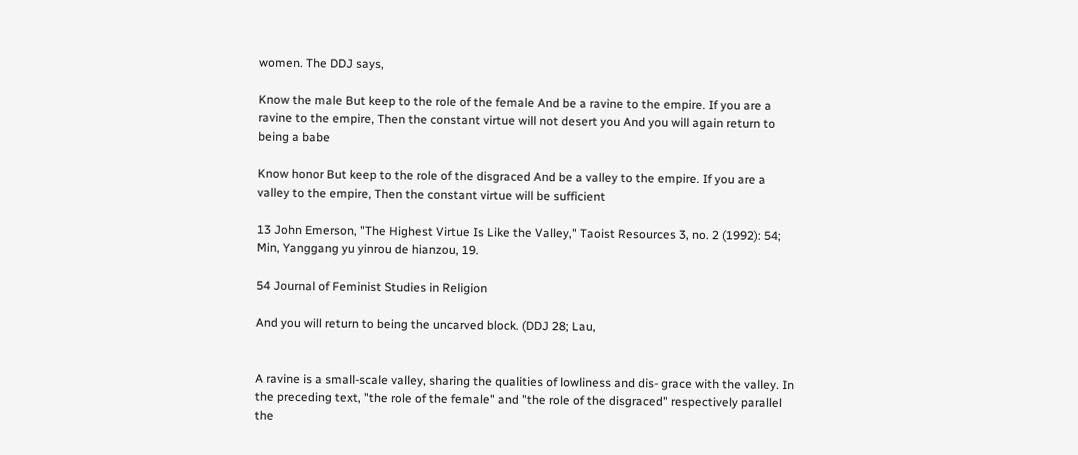women. The DDJ says,

Know the male But keep to the role of the female And be a ravine to the empire. If you are a ravine to the empire, Then the constant virtue will not desert you And you will again return to being a babe

Know honor But keep to the role of the disgraced And be a valley to the empire. If you are a valley to the empire, Then the constant virtue will be sufficient

13 John Emerson, "The Highest Virtue Is Like the Valley," Taoist Resources 3, no. 2 (1992): 54; Min, Yanggang yu yinrou de hianzou, 19.

54 Journal of Feminist Studies in Religion

And you will return to being the uncarved block. (DDJ 28; Lau,


A ravine is a small-scale valley, sharing the qualities of lowliness and dis- grace with the valley. In the preceding text, "the role of the female" and "the role of the disgraced" respectively parallel the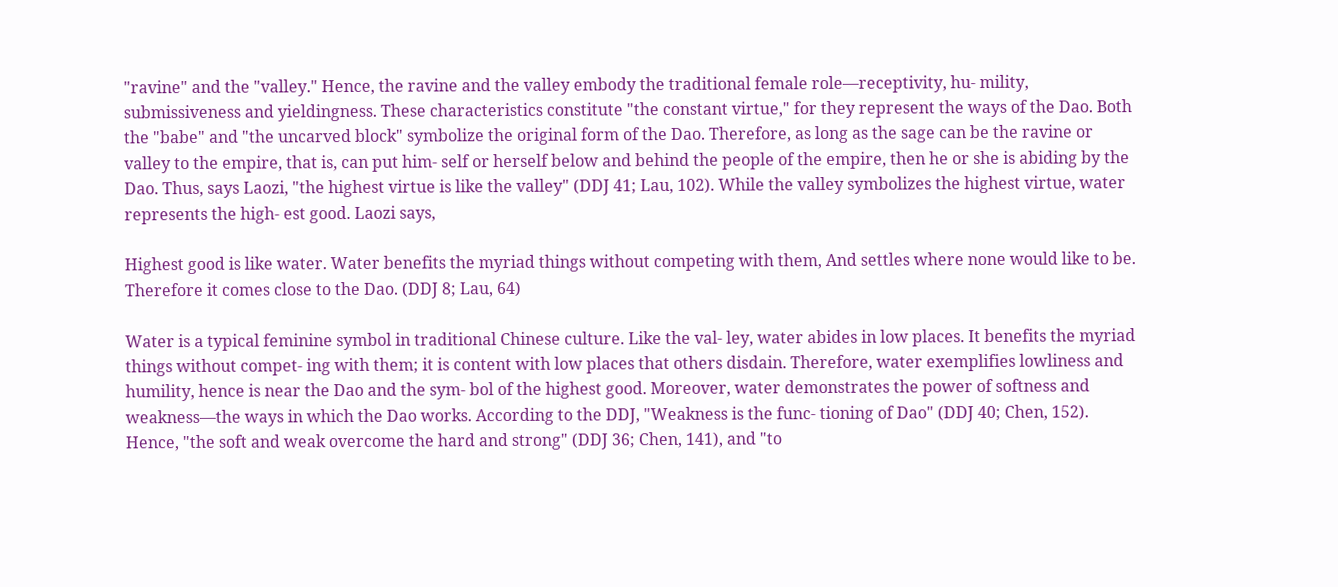"ravine" and the "valley." Hence, the ravine and the valley embody the traditional female role—receptivity, hu- mility, submissiveness and yieldingness. These characteristics constitute "the constant virtue," for they represent the ways of the Dao. Both the "babe" and "the uncarved block" symbolize the original form of the Dao. Therefore, as long as the sage can be the ravine or valley to the empire, that is, can put him- self or herself below and behind the people of the empire, then he or she is abiding by the Dao. Thus, says Laozi, "the highest virtue is like the valley" (DDJ 41; Lau, 102). While the valley symbolizes the highest virtue, water represents the high- est good. Laozi says,

Highest good is like water. Water benefits the myriad things without competing with them, And settles where none would like to be. Therefore it comes close to the Dao. (DDJ 8; Lau, 64)

Water is a typical feminine symbol in traditional Chinese culture. Like the val- ley, water abides in low places. It benefits the myriad things without compet- ing with them; it is content with low places that others disdain. Therefore, water exemplifies lowliness and humility, hence is near the Dao and the sym- bol of the highest good. Moreover, water demonstrates the power of softness and weakness—the ways in which the Dao works. According to the DDJ, "Weakness is the func- tioning of Dao" (DDJ 40; Chen, 152). Hence, "the soft and weak overcome the hard and strong" (DDJ 36; Chen, 141), and "to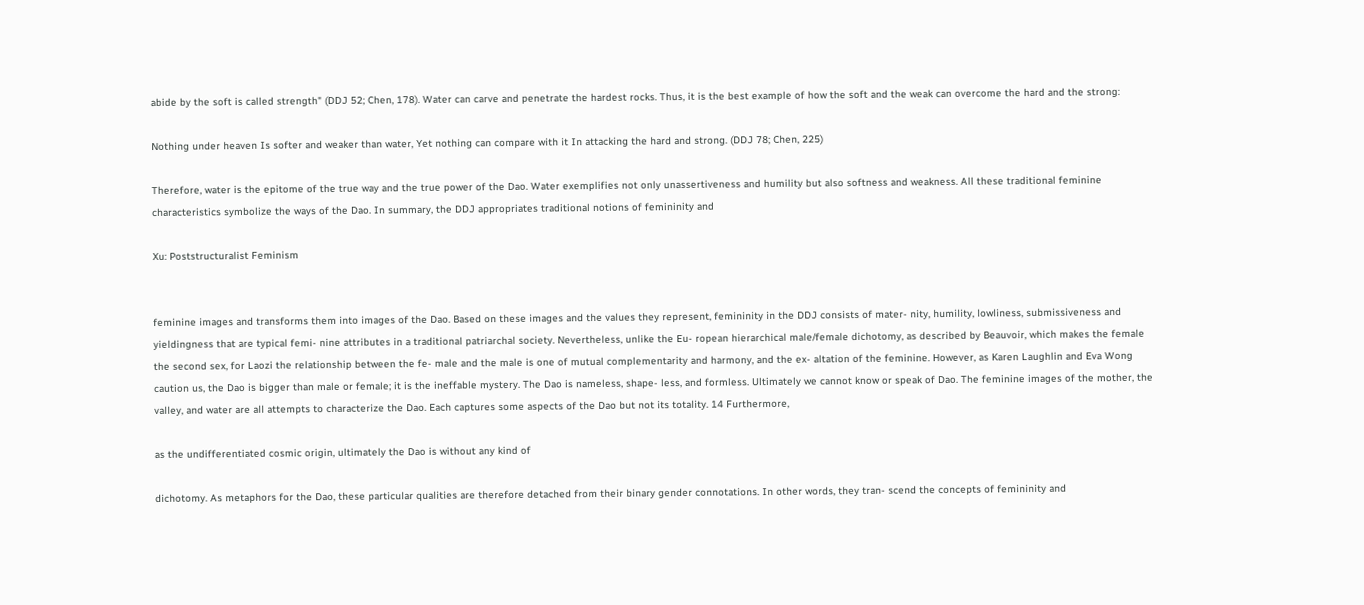abide by the soft is called strength" (DDJ 52; Chen, 178). Water can carve and penetrate the hardest rocks. Thus, it is the best example of how the soft and the weak can overcome the hard and the strong:

Nothing under heaven Is softer and weaker than water, Yet nothing can compare with it In attacking the hard and strong. (DDJ 78; Chen, 225)

Therefore, water is the epitome of the true way and the true power of the Dao. Water exemplifies not only unassertiveness and humility but also softness and weakness. All these traditional feminine characteristics symbolize the ways of the Dao. In summary, the DDJ appropriates traditional notions of femininity and

Xu: Poststructuralist Feminism


feminine images and transforms them into images of the Dao. Based on these images and the values they represent, femininity in the DDJ consists of mater- nity, humility, lowliness, submissiveness and yieldingness that are typical femi- nine attributes in a traditional patriarchal society. Nevertheless, unlike the Eu- ropean hierarchical male/female dichotomy, as described by Beauvoir, which makes the female the second sex, for Laozi the relationship between the fe- male and the male is one of mutual complementarity and harmony, and the ex- altation of the feminine. However, as Karen Laughlin and Eva Wong caution us, the Dao is bigger than male or female; it is the ineffable mystery. The Dao is nameless, shape- less, and formless. Ultimately we cannot know or speak of Dao. The feminine images of the mother, the valley, and water are all attempts to characterize the Dao. Each captures some aspects of the Dao but not its totality. 14 Furthermore,

as the undifferentiated cosmic origin, ultimately the Dao is without any kind of

dichotomy. As metaphors for the Dao, these particular qualities are therefore detached from their binary gender connotations. In other words, they tran- scend the concepts of femininity and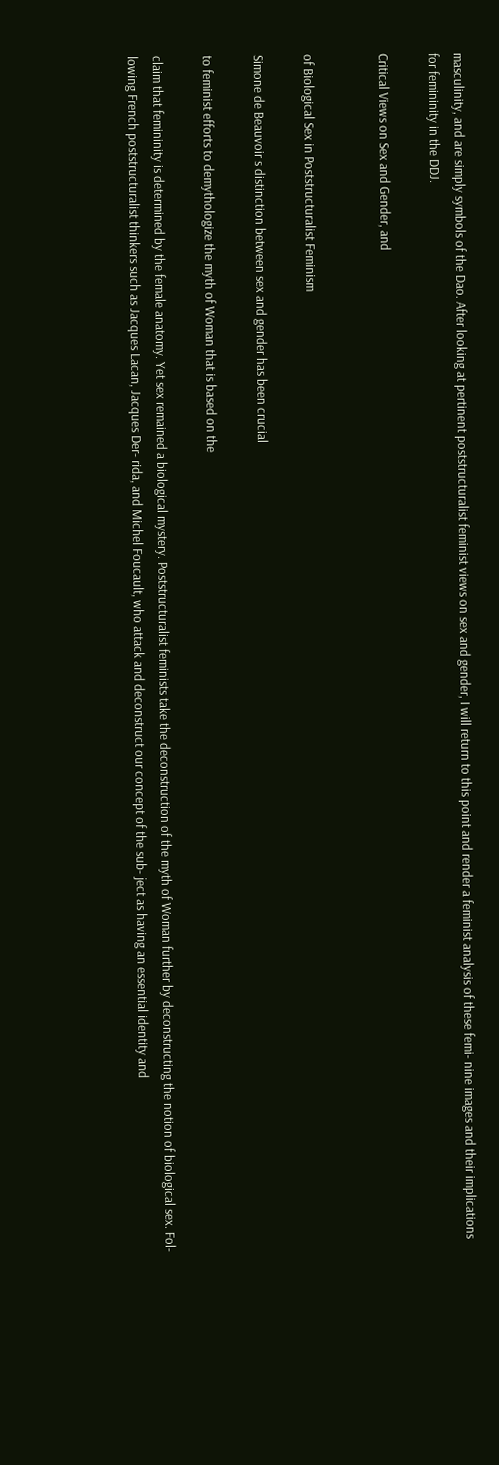masculinity, and are simply symbols of the Dao. After looking at pertinent poststructuralist feminist views on sex and gender, I will return to this point and render a feminist analysis of these femi- nine images and their implications for femininity in the DDJ.

Critical Views on Sex and Gender, and


of Biological Sex in Poststructuralist Feminism

Simone de Beauvoir s distinction between sex and gender has been crucial

to feminist efforts to demythologize the myth of Woman that is based on the

claim that femininity is determined by the female anatomy. Yet sex remained a biological mystery. Poststructuralist feminists take the deconstruction of the myth of Woman further by deconstructing the notion of biological sex. Fol- lowing French poststructuralist thinkers such as Jacques Lacan, Jacques Der- rida, and Michel Foucault, who attack and deconstruct our concept of the sub- ject as having an essential identity and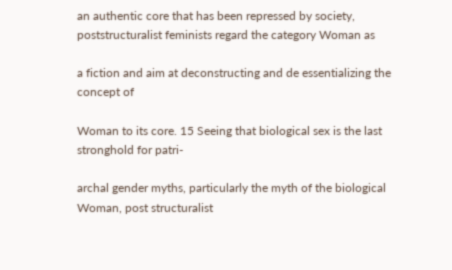an authentic core that has been repressed by society, poststructuralist feminists regard the category Woman as

a fiction and aim at deconstructing and de essentializing the concept of

Woman to its core. 15 Seeing that biological sex is the last stronghold for patri-

archal gender myths, particularly the myth of the biological Woman, post structuralist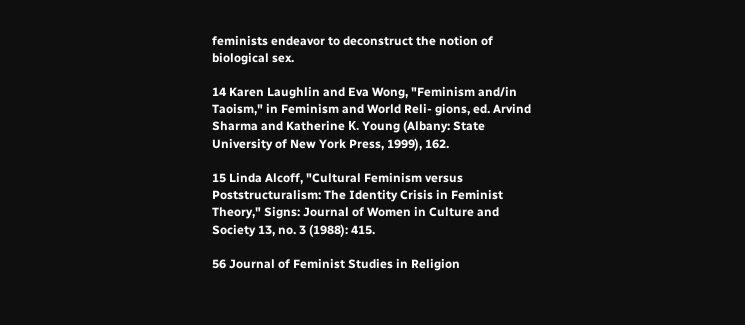feminists endeavor to deconstruct the notion of biological sex.

14 Karen Laughlin and Eva Wong, "Feminism and/in Taoism," in Feminism and World Reli- gions, ed. Arvind Sharma and Katherine Κ. Young (Albany: State University of New York Press, 1999), 162.

15 Linda Alcoff, "Cultural Feminism versus Poststructuralism: The Identity Crisis in Feminist Theory," Signs: Journal of Women in Culture and Society 13, no. 3 (1988): 415.

56 Journal of Feminist Studies in Religion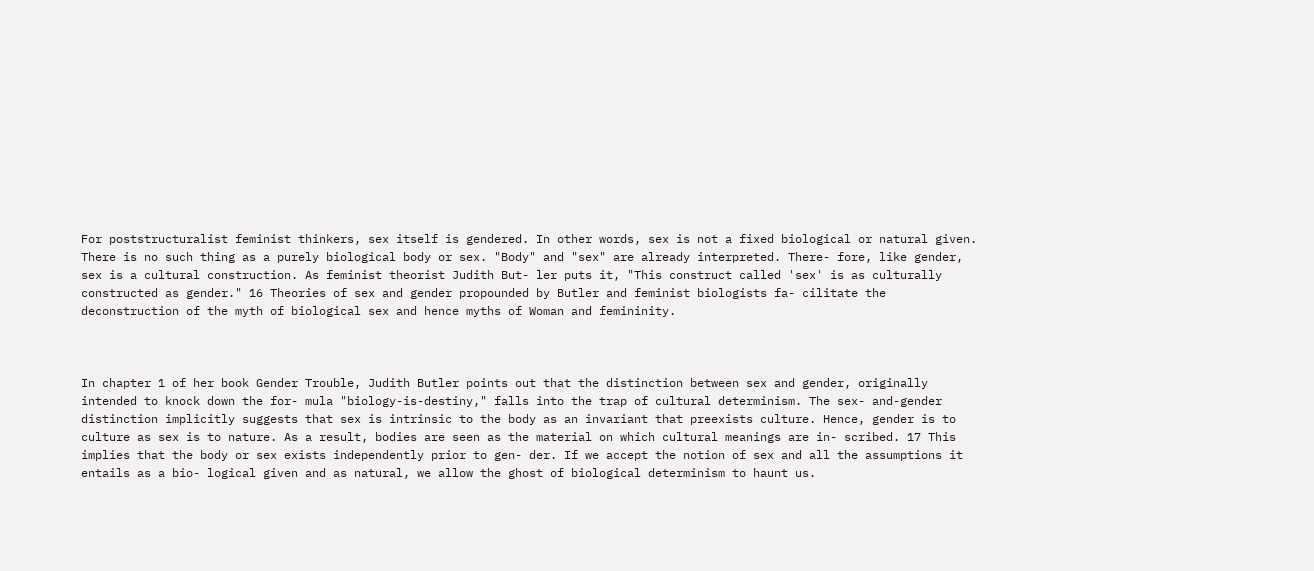For poststructuralist feminist thinkers, sex itself is gendered. In other words, sex is not a fixed biological or natural given. There is no such thing as a purely biological body or sex. "Body" and "sex" are already interpreted. There- fore, like gender, sex is a cultural construction. As feminist theorist Judith But- ler puts it, "This construct called 'sex' is as culturally constructed as gender." 16 Theories of sex and gender propounded by Butler and feminist biologists fa- cilitate the deconstruction of the myth of biological sex and hence myths of Woman and femininity.



In chapter 1 of her book Gender Trouble, Judith Butler points out that the distinction between sex and gender, originally intended to knock down the for- mula "biology-is-destiny," falls into the trap of cultural determinism. The sex- and-gender distinction implicitly suggests that sex is intrinsic to the body as an invariant that preexists culture. Hence, gender is to culture as sex is to nature. As a result, bodies are seen as the material on which cultural meanings are in- scribed. 17 This implies that the body or sex exists independently prior to gen- der. If we accept the notion of sex and all the assumptions it entails as a bio- logical given and as natural, we allow the ghost of biological determinism to haunt us.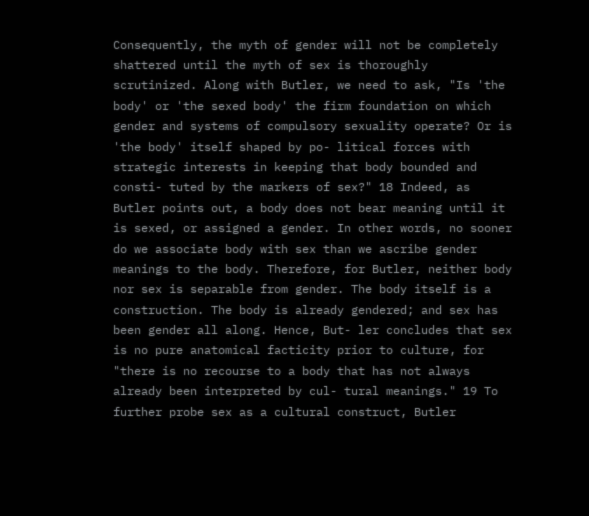Consequently, the myth of gender will not be completely shattered until the myth of sex is thoroughly scrutinized. Along with Butler, we need to ask, "Is 'the body' or 'the sexed body' the firm foundation on which gender and systems of compulsory sexuality operate? Or is 'the body' itself shaped by po- litical forces with strategic interests in keeping that body bounded and consti- tuted by the markers of sex?" 18 Indeed, as Butler points out, a body does not bear meaning until it is sexed, or assigned a gender. In other words, no sooner do we associate body with sex than we ascribe gender meanings to the body. Therefore, for Butler, neither body nor sex is separable from gender. The body itself is a construction. The body is already gendered; and sex has been gender all along. Hence, But- ler concludes that sex is no pure anatomical facticity prior to culture, for "there is no recourse to a body that has not always already been interpreted by cul- tural meanings." 19 To further probe sex as a cultural construct, Butler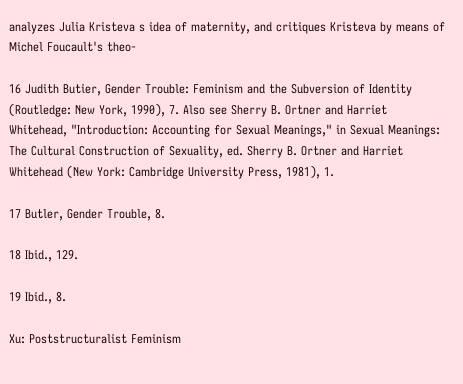analyzes Julia Kristeva s idea of maternity, and critiques Kristeva by means of Michel Foucault's theo-

16 Judith Butier, Gender Trouble: Feminism and the Subversion of Identity (Routledge: New York, 1990), 7. Also see Sherry B. Ortner and Harriet Whitehead, "Introduction: Accounting for Sexual Meanings," in Sexual Meanings: The Cultural Construction of Sexuality, ed. Sherry B. Ortner and Harriet Whitehead (New York: Cambridge University Press, 1981), 1.

17 Butler, Gender Trouble, 8.

18 Ibid., 129.

19 Ibid., 8.

Xu: Poststructuralist Feminism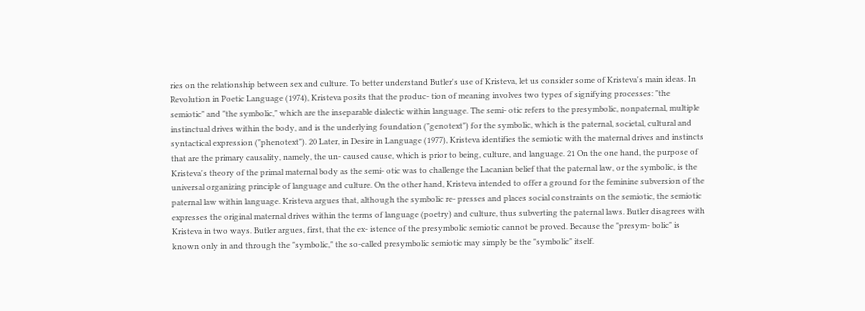ries on the relationship between sex and culture. To better understand Butler's use of Kristeva, let us consider some of Kristeva's main ideas. In Revolution in Poetic Language (1974), Kristeva posits that the produc- tion of meaning involves two types of signifying processes: "the semiotic" and "the symbolic," which are the inseparable dialectic within language. The semi- otic refers to the presymbolic, nonpaternal, multiple instinctual drives within the body, and is the underlying foundation ("genotext") for the symbolic, which is the paternal, societal, cultural and syntactical expression ("phenotext"). 20 Later, in Desire in Language (1977), Kristeva identifies the semiotic with the maternal drives and instincts that are the primary causality, namely, the un- caused cause, which is prior to being, culture, and language. 21 On the one hand, the purpose of Kristeva's theory of the primal maternal body as the semi- otic was to challenge the Lacanian belief that the paternal law, or the symbolic, is the universal organizing principle of language and culture. On the other hand, Kristeva intended to offer a ground for the feminine subversion of the paternal law within language. Kristeva argues that, although the symbolic re- presses and places social constraints on the semiotic, the semiotic expresses the original maternal drives within the terms of language (poetry) and culture, thus subverting the paternal laws. Butler disagrees with Kristeva in two ways. Butler argues, first, that the ex- istence of the presymbolic semiotic cannot be proved. Because the "presym- bolic" is known only in and through the "symbolic," the so-called presymbolic semiotic may simply be the "symbolic" itself.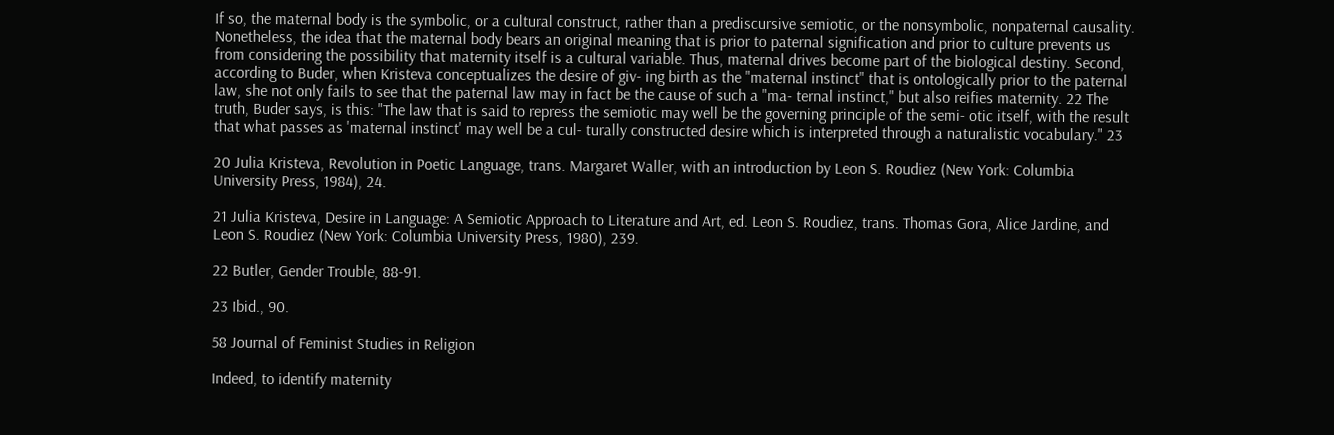If so, the maternal body is the symbolic, or a cultural construct, rather than a prediscursive semiotic, or the nonsymbolic, nonpaternal causality. Nonetheless, the idea that the maternal body bears an original meaning that is prior to paternal signification and prior to culture prevents us from considering the possibility that maternity itself is a cultural variable. Thus, maternal drives become part of the biological destiny. Second, according to Buder, when Kristeva conceptualizes the desire of giv- ing birth as the "maternal instinct" that is ontologically prior to the paternal law, she not only fails to see that the paternal law may in fact be the cause of such a "ma- ternal instinct," but also reifies maternity. 22 The truth, Buder says, is this: "The law that is said to repress the semiotic may well be the governing principle of the semi- otic itself, with the result that what passes as 'maternal instinct' may well be a cul- turally constructed desire which is interpreted through a naturalistic vocabulary." 23

20 Julia Kristeva, Revolution in Poetic Language, trans. Margaret Waller, with an introduction by Leon S. Roudiez (New York: Columbia University Press, 1984), 24.

21 Julia Kristeva, Desire in Language: A Semiotic Approach to Literature and Art, ed. Leon S. Roudiez, trans. Thomas Gora, Alice Jardine, and Leon S. Roudiez (New York: Columbia University Press, 1980), 239.

22 Butler, Gender Trouble, 88-91.

23 Ibid., 90.

58 Journal of Feminist Studies in Religion

Indeed, to identify maternity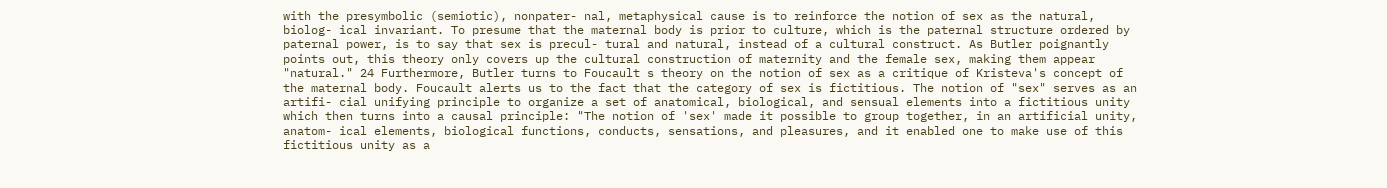with the presymbolic (semiotic), nonpater- nal, metaphysical cause is to reinforce the notion of sex as the natural, biolog- ical invariant. To presume that the maternal body is prior to culture, which is the paternal structure ordered by paternal power, is to say that sex is precul- tural and natural, instead of a cultural construct. As Butler poignantly points out, this theory only covers up the cultural construction of maternity and the female sex, making them appear "natural." 24 Furthermore, Butler turns to Foucault s theory on the notion of sex as a critique of Kristeva's concept of the maternal body. Foucault alerts us to the fact that the category of sex is fictitious. The notion of "sex" serves as an artifi- cial unifying principle to organize a set of anatomical, biological, and sensual elements into a fictitious unity which then turns into a causal principle: "The notion of 'sex' made it possible to group together, in an artificial unity, anatom- ical elements, biological functions, conducts, sensations, and pleasures, and it enabled one to make use of this fictitious unity as a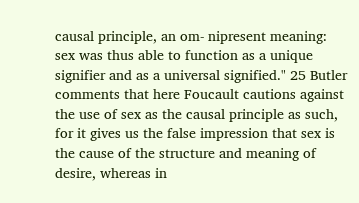causal principle, an om- nipresent meaning: sex was thus able to function as a unique signifier and as a universal signified." 25 Butler comments that here Foucault cautions against the use of sex as the causal principle as such, for it gives us the false impression that sex is the cause of the structure and meaning of desire, whereas in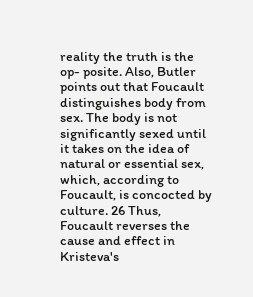reality the truth is the op- posite. Also, Butler points out that Foucault distinguishes body from sex. The body is not significantly sexed until it takes on the idea of natural or essential sex, which, according to Foucault, is concocted by culture. 26 Thus, Foucault reverses the cause and effect in Kristeva's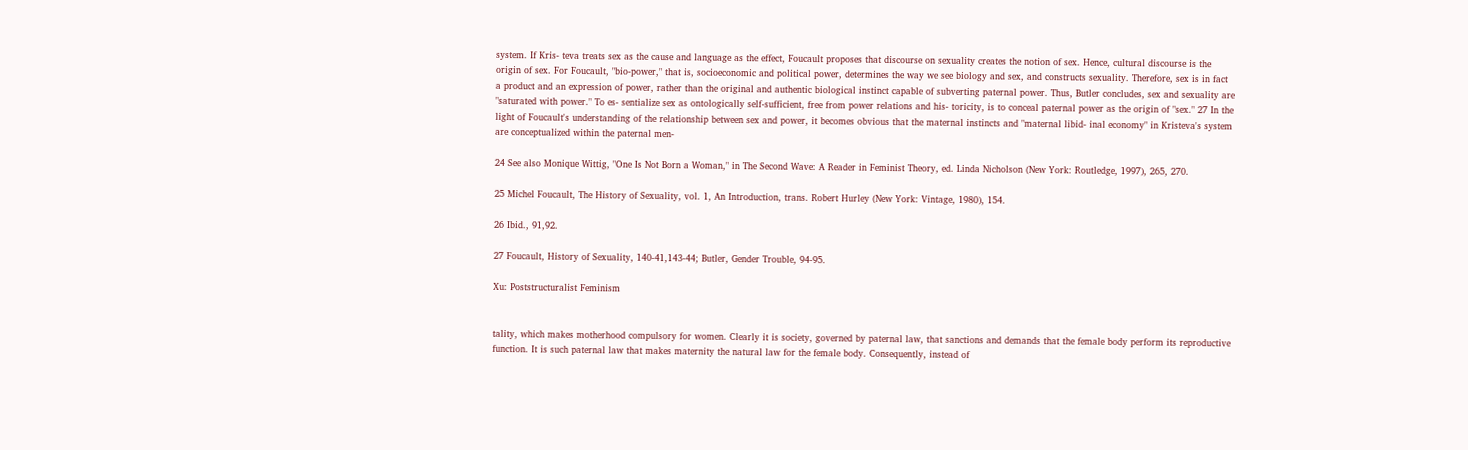system. If Kris- teva treats sex as the cause and language as the effect, Foucault proposes that discourse on sexuality creates the notion of sex. Hence, cultural discourse is the origin of sex. For Foucault, "bio-power," that is, socioeconomic and political power, determines the way we see biology and sex, and constructs sexuality. Therefore, sex is in fact a product and an expression of power, rather than the original and authentic biological instinct capable of subverting paternal power. Thus, Butler concludes, sex and sexuality are "saturated with power." To es- sentialize sex as ontologically self-sufficient, free from power relations and his- toricity, is to conceal paternal power as the origin of "sex." 27 In the light of Foucault's understanding of the relationship between sex and power, it becomes obvious that the maternal instincts and "maternal libid- inal economy" in Kristeva's system are conceptualized within the paternal men-

24 See also Monique Wittig, "One Is Not Born a Woman," in The Second Wave: A Reader in Feminist Theory, ed. Linda Nicholson (New York: Routledge, 1997), 265, 270.

25 Michel Foucault, The History of Sexuality, vol. 1, An Introduction, trans. Robert Hurley (New York: Vintage, 1980), 154.

26 Ibid., 91,92.

27 Foucault, History of Sexuality, 140-41,143-44; Butler, Gender Trouble, 94-95.

Xu: Poststructuralist Feminism


tality, which makes motherhood compulsory for women. Clearly it is society, governed by paternal law, that sanctions and demands that the female body perform its reproductive function. It is such paternal law that makes maternity the natural law for the female body. Consequently, instead of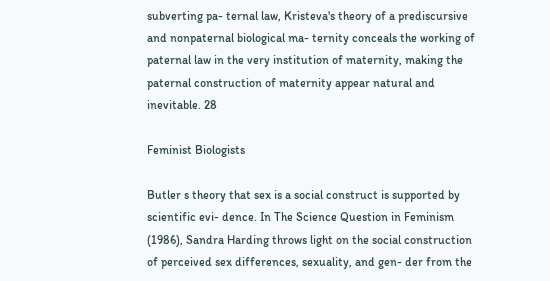subverting pa- ternal law, Kristeva's theory of a prediscursive and nonpaternal biological ma- ternity conceals the working of paternal law in the very institution of maternity, making the paternal construction of maternity appear natural and inevitable. 28

Feminist Biologists

Butler s theory that sex is a social construct is supported by scientific evi- dence. In The Science Question in Feminism (1986), Sandra Harding throws light on the social construction of perceived sex differences, sexuality, and gen- der from the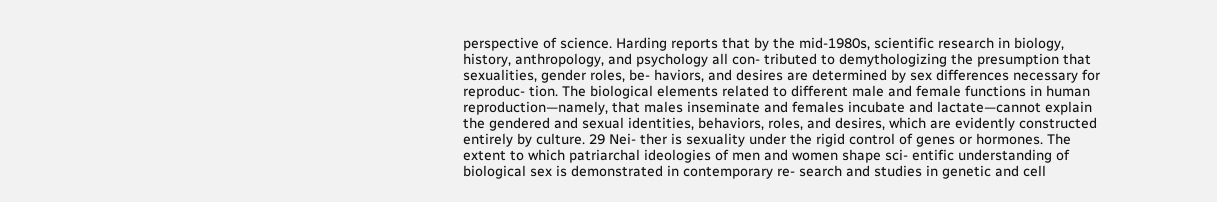perspective of science. Harding reports that by the mid-1980s, scientific research in biology, history, anthropology, and psychology all con- tributed to demythologizing the presumption that sexualities, gender roles, be- haviors, and desires are determined by sex differences necessary for reproduc- tion. The biological elements related to different male and female functions in human reproduction—namely, that males inseminate and females incubate and lactate—cannot explain the gendered and sexual identities, behaviors, roles, and desires, which are evidently constructed entirely by culture. 29 Nei- ther is sexuality under the rigid control of genes or hormones. The extent to which patriarchal ideologies of men and women shape sci- entific understanding of biological sex is demonstrated in contemporary re- search and studies in genetic and cell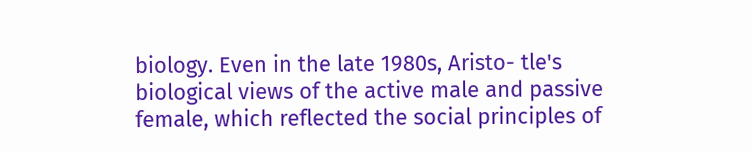biology. Even in the late 1980s, Aristo- tle's biological views of the active male and passive female, which reflected the social principles of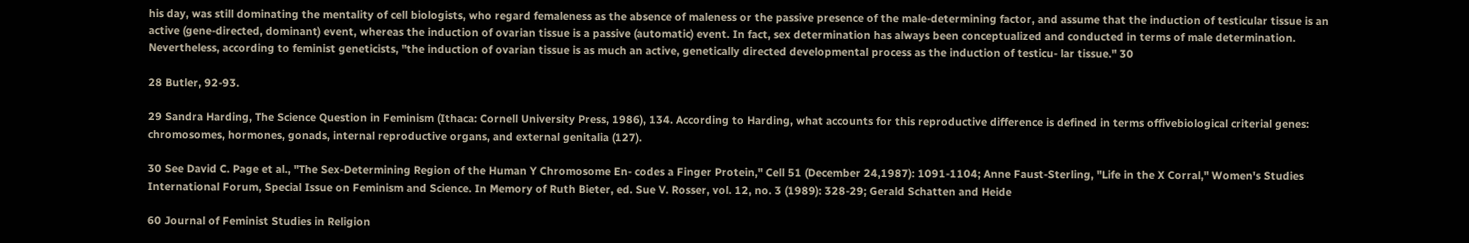his day, was still dominating the mentality of cell biologists, who regard femaleness as the absence of maleness or the passive presence of the male-determining factor, and assume that the induction of testicular tissue is an active (gene-directed, dominant) event, whereas the induction of ovarian tissue is a passive (automatic) event. In fact, sex determination has always been conceptualized and conducted in terms of male determination. Nevertheless, according to feminist geneticists, "the induction of ovarian tissue is as much an active, genetically directed developmental process as the induction of testicu- lar tissue." 30

28 Butler, 92-93.

29 Sandra Harding, The Science Question in Feminism (Ithaca: Cornell University Press, 1986), 134. According to Harding, what accounts for this reproductive difference is defined in terms offivebiological criterial genes: chromosomes, hormones, gonads, internal reproductive organs, and external genitalia (127).

30 See David C. Page et al., "The Sex-Determining Region of the Human Y Chromosome En- codes a Finger Protein," Cell 51 (December 24,1987): 1091-1104; Anne Faust-Sterling, "Life in the X Corral," Women's Studies International Forum, Special Issue on Feminism and Science. In Memory of Ruth Bieter, ed. Sue V. Rosser, vol. 12, no. 3 (1989): 328-29; Gerald Schatten and Heide

60 Journal of Feminist Studies in Religion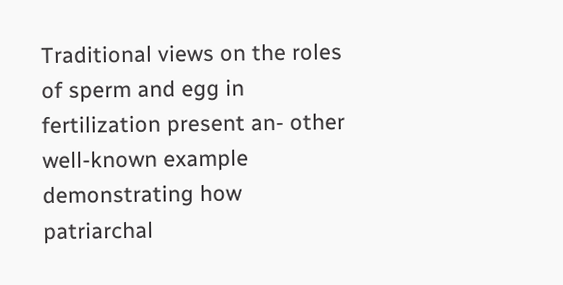Traditional views on the roles of sperm and egg in fertilization present an- other well-known example demonstrating how patriarchal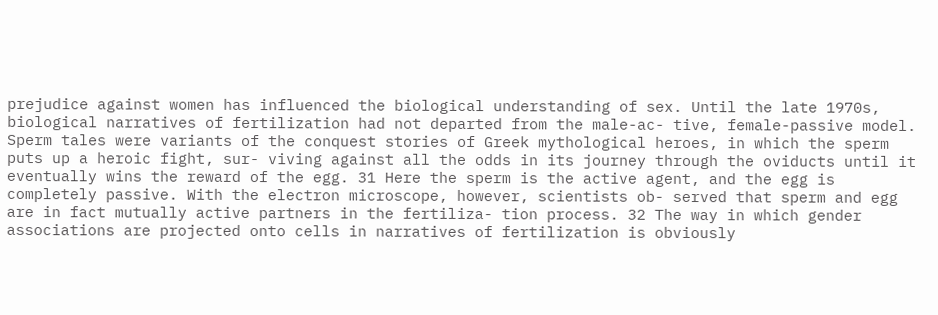prejudice against women has influenced the biological understanding of sex. Until the late 1970s, biological narratives of fertilization had not departed from the male-ac- tive, female-passive model. Sperm tales were variants of the conquest stories of Greek mythological heroes, in which the sperm puts up a heroic fight, sur- viving against all the odds in its journey through the oviducts until it eventually wins the reward of the egg. 31 Here the sperm is the active agent, and the egg is completely passive. With the electron microscope, however, scientists ob- served that sperm and egg are in fact mutually active partners in the fertiliza- tion process. 32 The way in which gender associations are projected onto cells in narratives of fertilization is obviously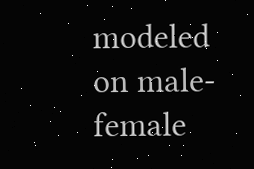modeled on male-female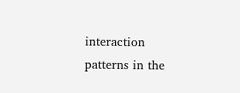interaction patterns in the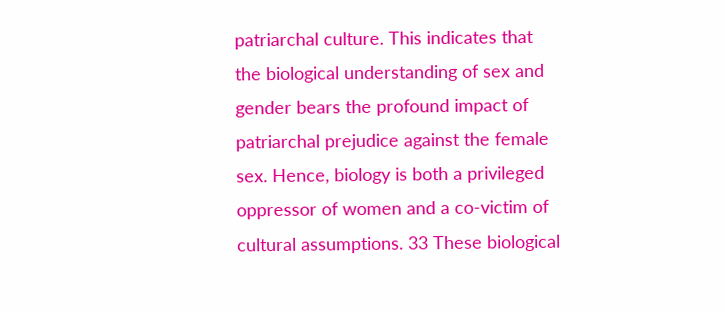patriarchal culture. This indicates that the biological understanding of sex and gender bears the profound impact of patriarchal prejudice against the female sex. Hence, biology is both a privileged oppressor of women and a co-victim of cultural assumptions. 33 These biological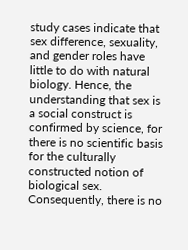study cases indicate that sex difference, sexuality, and gender roles have little to do with natural biology. Hence, the understanding that sex is a social construct is confirmed by science, for there is no scientific basis for the culturally constructed notion of biological sex. Consequently, there is no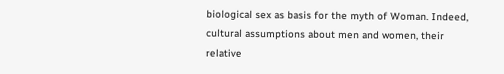biological sex as basis for the myth of Woman. Indeed, cultural assumptions about men and women, their relative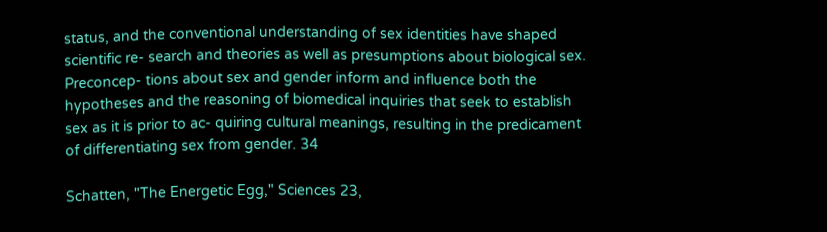status, and the conventional understanding of sex identities have shaped scientific re- search and theories as well as presumptions about biological sex. Preconcep- tions about sex and gender inform and influence both the hypotheses and the reasoning of biomedical inquiries that seek to establish sex as it is prior to ac- quiring cultural meanings, resulting in the predicament of differentiating sex from gender. 34

Schatten, "The Energetic Egg," Sciences 23,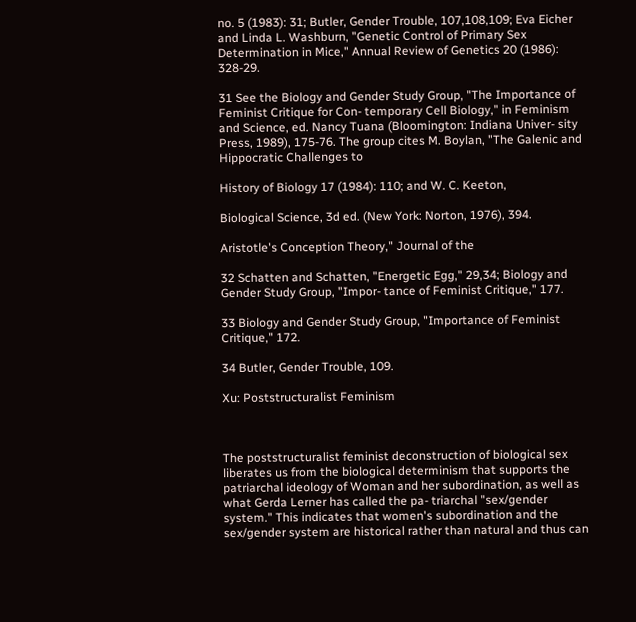no. 5 (1983): 31; Butler, Gender Trouble, 107,108,109; Eva Eicher and Linda L. Washburn, "Genetic Control of Primary Sex Determination in Mice," Annual Review of Genetics 20 (1986): 328-29.

31 See the Biology and Gender Study Group, "The Importance of Feminist Critique for Con- temporary Cell Biology," in Feminism and Science, ed. Nancy Tuana (Bloomington: Indiana Univer- sity Press, 1989), 175-76. The group cites M. Boylan, "The Galenic and Hippocratic Challenges to

History of Biology 17 (1984): 110; and W. C. Keeton,

Biological Science, 3d ed. (New York: Norton, 1976), 394.

Aristotle's Conception Theory," Journal of the

32 Schatten and Schatten, "Energetic Egg," 29,34; Biology and Gender Study Group, "Impor- tance of Feminist Critique," 177.

33 Biology and Gender Study Group, "Importance of Feminist Critique," 172.

34 Butler, Gender Trouble, 109.

Xu: Poststructuralist Feminism



The poststructuralist feminist deconstruction of biological sex liberates us from the biological determinism that supports the patriarchal ideology of Woman and her subordination, as well as what Gerda Lerner has called the pa- triarchal "sex/gender system." This indicates that women's subordination and the sex/gender system are historical rather than natural and thus can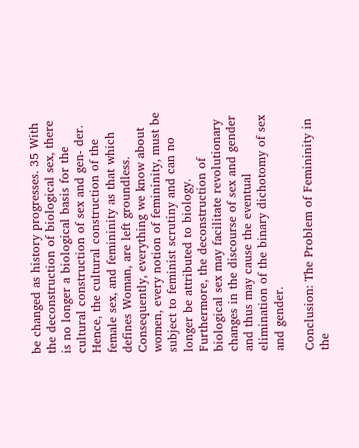be changed as history progresses. 35 With the deconstruction of biological sex, there is no longer a biological basis for the cultural construction of sex and gen- der. Hence, the cultural construction of the female sex, and femininity as that which defines Woman, are left groundless. Consequently, everything we know about women, every notion of femininity, must be subject to feminist scrutiny and can no longer be attributed to biology. Furthermore, the deconstruction of biological sex may facilitate revolutionary changes in the discourse of sex and gender and thus may cause the eventual elimination of the binary dichotomy of sex and gender.

Conclusion: The Problem of Femininity in the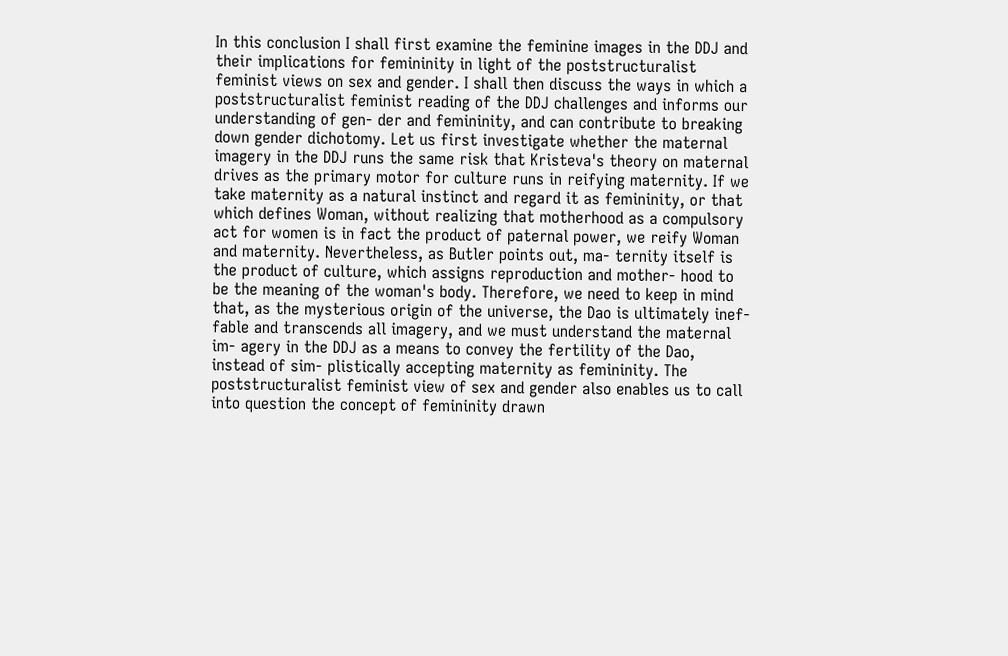In this conclusion I shall first examine the feminine images in the DDJ and their implications for femininity in light of the poststructuralist feminist views on sex and gender. I shall then discuss the ways in which a poststructuralist feminist reading of the DDJ challenges and informs our understanding of gen- der and femininity, and can contribute to breaking down gender dichotomy. Let us first investigate whether the maternal imagery in the DDJ runs the same risk that Kristeva's theory on maternal drives as the primary motor for culture runs in reifying maternity. If we take maternity as a natural instinct and regard it as femininity, or that which defines Woman, without realizing that motherhood as a compulsory act for women is in fact the product of paternal power, we reify Woman and maternity. Nevertheless, as Butler points out, ma- ternity itself is the product of culture, which assigns reproduction and mother- hood to be the meaning of the woman's body. Therefore, we need to keep in mind that, as the mysterious origin of the universe, the Dao is ultimately inef- fable and transcends all imagery, and we must understand the maternal im- agery in the DDJ as a means to convey the fertility of the Dao, instead of sim- plistically accepting maternity as femininity. The poststructuralist feminist view of sex and gender also enables us to call into question the concept of femininity drawn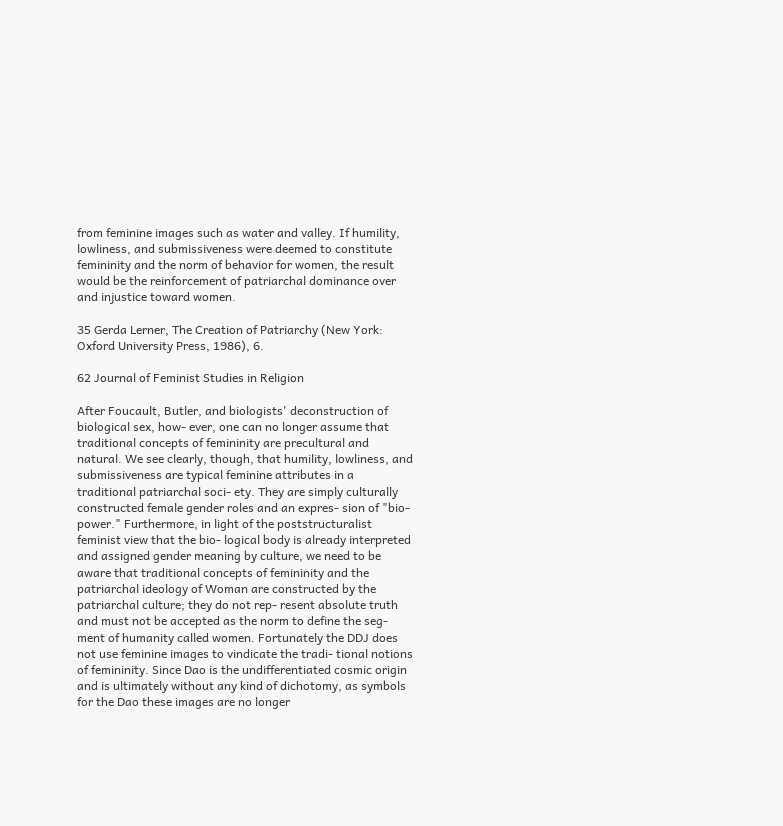from feminine images such as water and valley. If humility, lowliness, and submissiveness were deemed to constitute femininity and the norm of behavior for women, the result would be the reinforcement of patriarchal dominance over and injustice toward women.

35 Gerda Lerner, The Creation of Patriarchy (New York: Oxford University Press, 1986), 6.

62 Journal of Feminist Studies in Religion

After Foucault, Butler, and biologists' deconstruction of biological sex, how- ever, one can no longer assume that traditional concepts of femininity are precultural and natural. We see clearly, though, that humility, lowliness, and submissiveness are typical feminine attributes in a traditional patriarchal soci- ety. They are simply culturally constructed female gender roles and an expres- sion of "bio-power." Furthermore, in light of the poststructuralist feminist view that the bio- logical body is already interpreted and assigned gender meaning by culture, we need to be aware that traditional concepts of femininity and the patriarchal ideology of Woman are constructed by the patriarchal culture; they do not rep- resent absolute truth and must not be accepted as the norm to define the seg- ment of humanity called women. Fortunately the DDJ does not use feminine images to vindicate the tradi- tional notions of femininity. Since Dao is the undifferentiated cosmic origin and is ultimately without any kind of dichotomy, as symbols for the Dao these images are no longer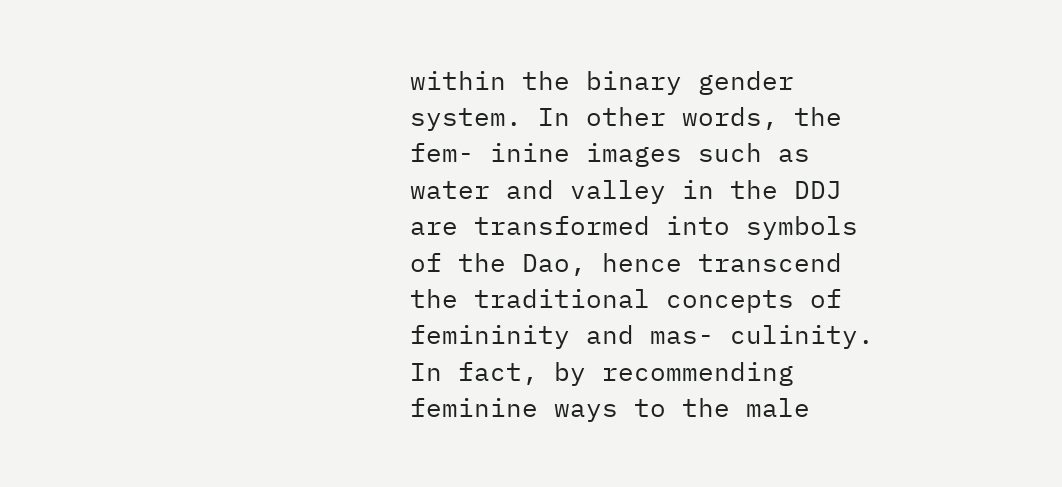within the binary gender system. In other words, the fem- inine images such as water and valley in the DDJ are transformed into symbols of the Dao, hence transcend the traditional concepts of femininity and mas- culinity. In fact, by recommending feminine ways to the male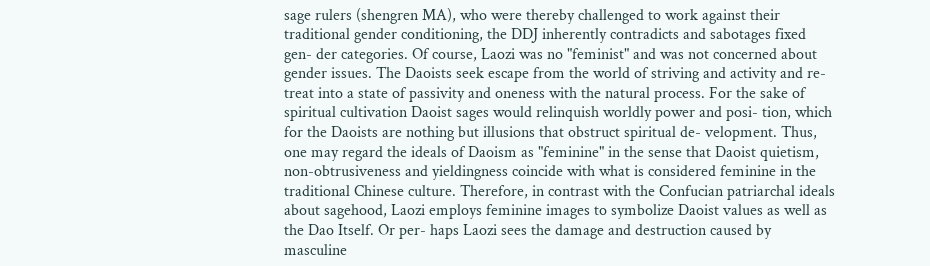sage rulers (shengren MA), who were thereby challenged to work against their traditional gender conditioning, the DDJ inherently contradicts and sabotages fixed gen- der categories. Of course, Laozi was no "feminist" and was not concerned about gender issues. The Daoists seek escape from the world of striving and activity and re- treat into a state of passivity and oneness with the natural process. For the sake of spiritual cultivation Daoist sages would relinquish worldly power and posi- tion, which for the Daoists are nothing but illusions that obstruct spiritual de- velopment. Thus, one may regard the ideals of Daoism as "feminine" in the sense that Daoist quietism, non-obtrusiveness and yieldingness coincide with what is considered feminine in the traditional Chinese culture. Therefore, in contrast with the Confucian patriarchal ideals about sagehood, Laozi employs feminine images to symbolize Daoist values as well as the Dao Itself. Or per- haps Laozi sees the damage and destruction caused by masculine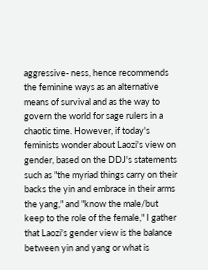aggressive- ness, hence recommends the feminine ways as an alternative means of survival and as the way to govern the world for sage rulers in a chaotic time. However, if today's feminists wonder about Laozi's view on gender, based on the DDJ's statements such as "the myriad things carry on their backs the yin and embrace in their arms the yang," and "know the male/but keep to the role of the female," I gather that Laozi's gender view is the balance between yin and yang or what is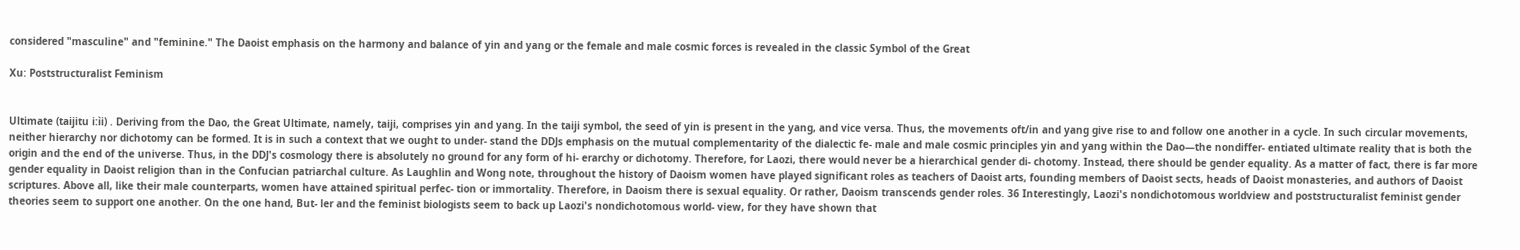considered "masculine" and "feminine." The Daoist emphasis on the harmony and balance of yin and yang or the female and male cosmic forces is revealed in the classic Symbol of the Great

Xu: Poststructuralist Feminism


Ultimate (taijitu i:ìi) . Deriving from the Dao, the Great Ultimate, namely, taiji, comprises yin and yang. In the taiji symbol, the seed of yin is present in the yang, and vice versa. Thus, the movements oft/in and yang give rise to and follow one another in a cycle. In such circular movements, neither hierarchy nor dichotomy can be formed. It is in such a context that we ought to under- stand the DDJs emphasis on the mutual complementarity of the dialectic fe- male and male cosmic principles yin and yang within the Dao—the nondiffer- entiated ultimate reality that is both the origin and the end of the universe. Thus, in the DDJ's cosmology there is absolutely no ground for any form of hi- erarchy or dichotomy. Therefore, for Laozi, there would never be a hierarchical gender di- chotomy. Instead, there should be gender equality. As a matter of fact, there is far more gender equality in Daoist religion than in the Confucian patriarchal culture. As Laughlin and Wong note, throughout the history of Daoism women have played significant roles as teachers of Daoist arts, founding members of Daoist sects, heads of Daoist monasteries, and authors of Daoist scriptures. Above all, like their male counterparts, women have attained spiritual perfec- tion or immortality. Therefore, in Daoism there is sexual equality. Or rather, Daoism transcends gender roles. 36 Interestingly, Laozi's nondichotomous worldview and poststructuralist feminist gender theories seem to support one another. On the one hand, But- ler and the feminist biologists seem to back up Laozi's nondichotomous world- view, for they have shown that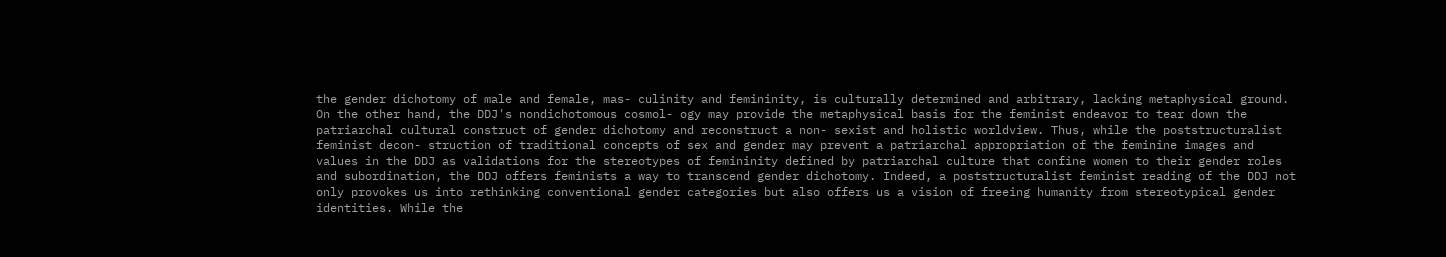the gender dichotomy of male and female, mas- culinity and femininity, is culturally determined and arbitrary, lacking metaphysical ground. On the other hand, the DDJ's nondichotomous cosmol- ogy may provide the metaphysical basis for the feminist endeavor to tear down the patriarchal cultural construct of gender dichotomy and reconstruct a non- sexist and holistic worldview. Thus, while the poststructuralist feminist decon- struction of traditional concepts of sex and gender may prevent a patriarchal appropriation of the feminine images and values in the DDJ as validations for the stereotypes of femininity defined by patriarchal culture that confine women to their gender roles and subordination, the DDJ offers feminists a way to transcend gender dichotomy. Indeed, a poststructuralist feminist reading of the DDJ not only provokes us into rethinking conventional gender categories but also offers us a vision of freeing humanity from stereotypical gender identities. While the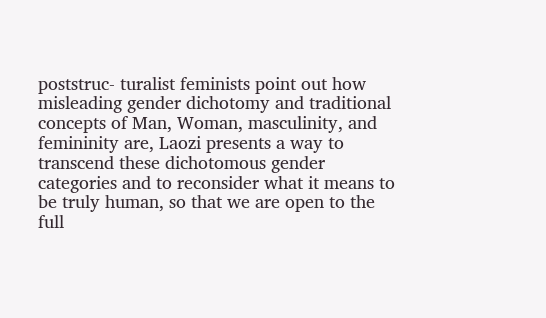poststruc- turalist feminists point out how misleading gender dichotomy and traditional concepts of Man, Woman, masculinity, and femininity are, Laozi presents a way to transcend these dichotomous gender categories and to reconsider what it means to be truly human, so that we are open to the full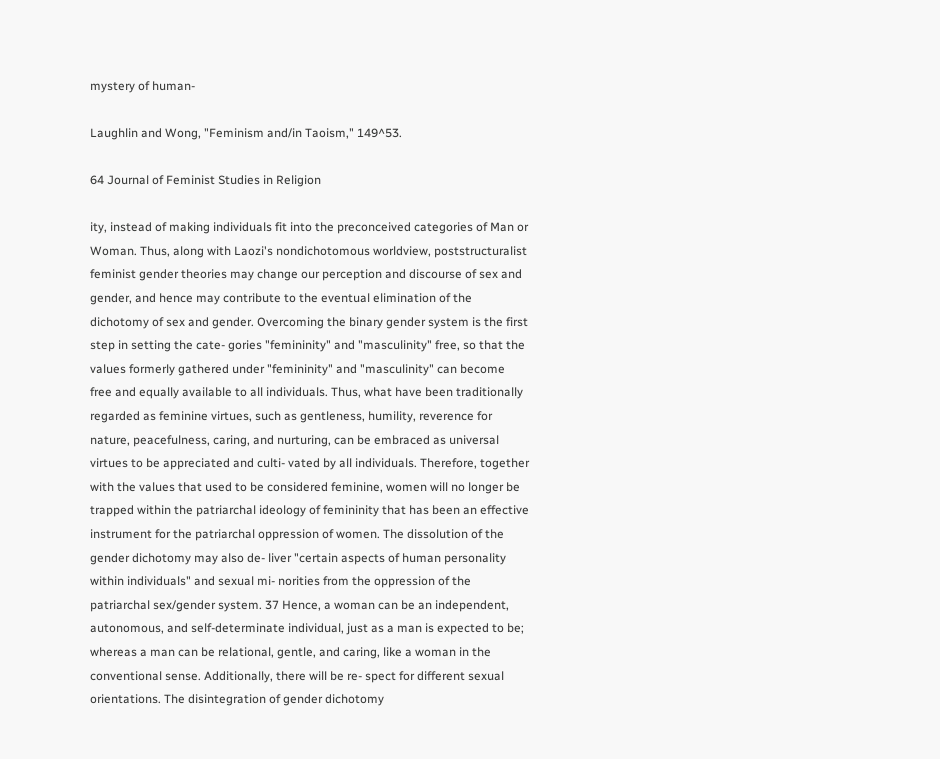mystery of human-

Laughlin and Wong, "Feminism and/in Taoism," 149^53.

64 Journal of Feminist Studies in Religion

ity, instead of making individuals fit into the preconceived categories of Man or Woman. Thus, along with Laozi's nondichotomous worldview, poststructuralist feminist gender theories may change our perception and discourse of sex and gender, and hence may contribute to the eventual elimination of the dichotomy of sex and gender. Overcoming the binary gender system is the first step in setting the cate- gories "femininity" and "masculinity" free, so that the values formerly gathered under "femininity" and "masculinity" can become free and equally available to all individuals. Thus, what have been traditionally regarded as feminine virtues, such as gentleness, humility, reverence for nature, peacefulness, caring, and nurturing, can be embraced as universal virtues to be appreciated and culti- vated by all individuals. Therefore, together with the values that used to be considered feminine, women will no longer be trapped within the patriarchal ideology of femininity that has been an effective instrument for the patriarchal oppression of women. The dissolution of the gender dichotomy may also de- liver "certain aspects of human personality within individuals" and sexual mi- norities from the oppression of the patriarchal sex/gender system. 37 Hence, a woman can be an independent, autonomous, and self-determinate individual, just as a man is expected to be; whereas a man can be relational, gentle, and caring, like a woman in the conventional sense. Additionally, there will be re- spect for different sexual orientations. The disintegration of gender dichotomy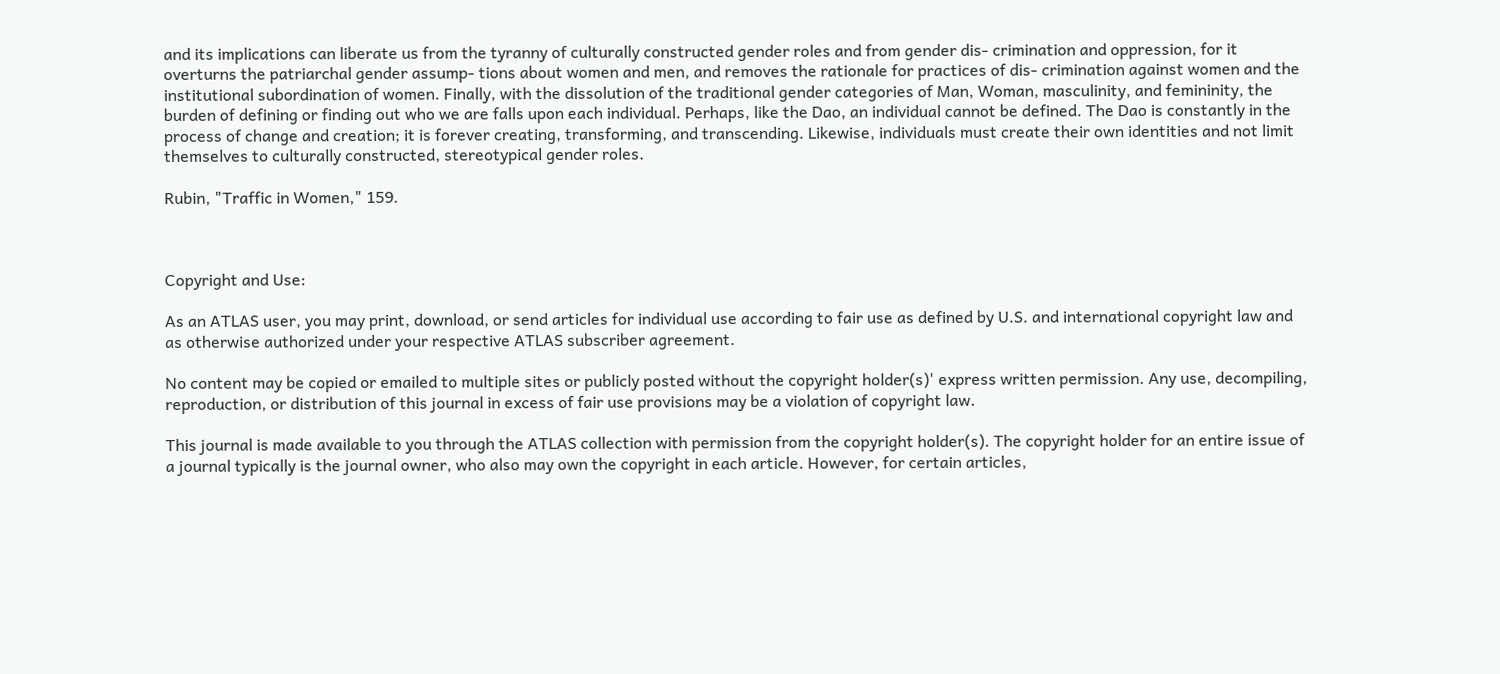and its implications can liberate us from the tyranny of culturally constructed gender roles and from gender dis- crimination and oppression, for it overturns the patriarchal gender assump- tions about women and men, and removes the rationale for practices of dis- crimination against women and the institutional subordination of women. Finally, with the dissolution of the traditional gender categories of Man, Woman, masculinity, and femininity, the burden of defining or finding out who we are falls upon each individual. Perhaps, like the Dao, an individual cannot be defined. The Dao is constantly in the process of change and creation; it is forever creating, transforming, and transcending. Likewise, individuals must create their own identities and not limit themselves to culturally constructed, stereotypical gender roles.

Rubin, "Traffic in Women," 159.



Copyright and Use:

As an ATLAS user, you may print, download, or send articles for individual use according to fair use as defined by U.S. and international copyright law and as otherwise authorized under your respective ATLAS subscriber agreement.

No content may be copied or emailed to multiple sites or publicly posted without the copyright holder(s)' express written permission. Any use, decompiling, reproduction, or distribution of this journal in excess of fair use provisions may be a violation of copyright law.

This journal is made available to you through the ATLAS collection with permission from the copyright holder(s). The copyright holder for an entire issue of a journal typically is the journal owner, who also may own the copyright in each article. However, for certain articles,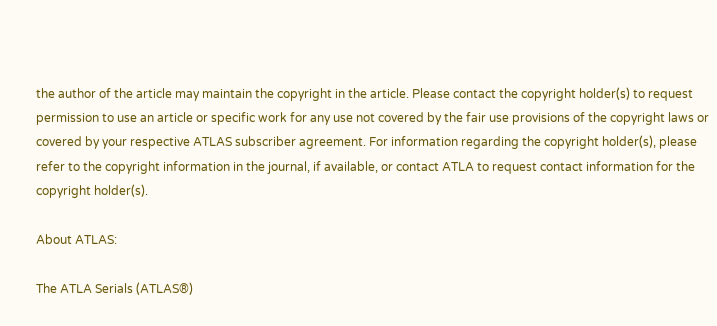the author of the article may maintain the copyright in the article. Please contact the copyright holder(s) to request permission to use an article or specific work for any use not covered by the fair use provisions of the copyright laws or covered by your respective ATLAS subscriber agreement. For information regarding the copyright holder(s), please refer to the copyright information in the journal, if available, or contact ATLA to request contact information for the copyright holder(s).

About ATLAS:

The ATLA Serials (ATLAS®)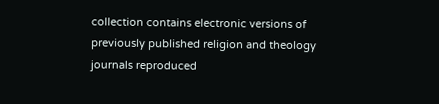collection contains electronic versions of previously published religion and theology journals reproduced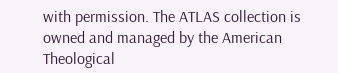with permission. The ATLAS collection is owned and managed by the American Theological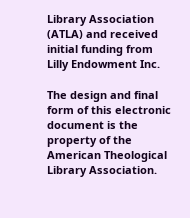Library Association (ATLA) and received initial funding from Lilly Endowment Inc.

The design and final form of this electronic document is the property of the American Theological Library Association.